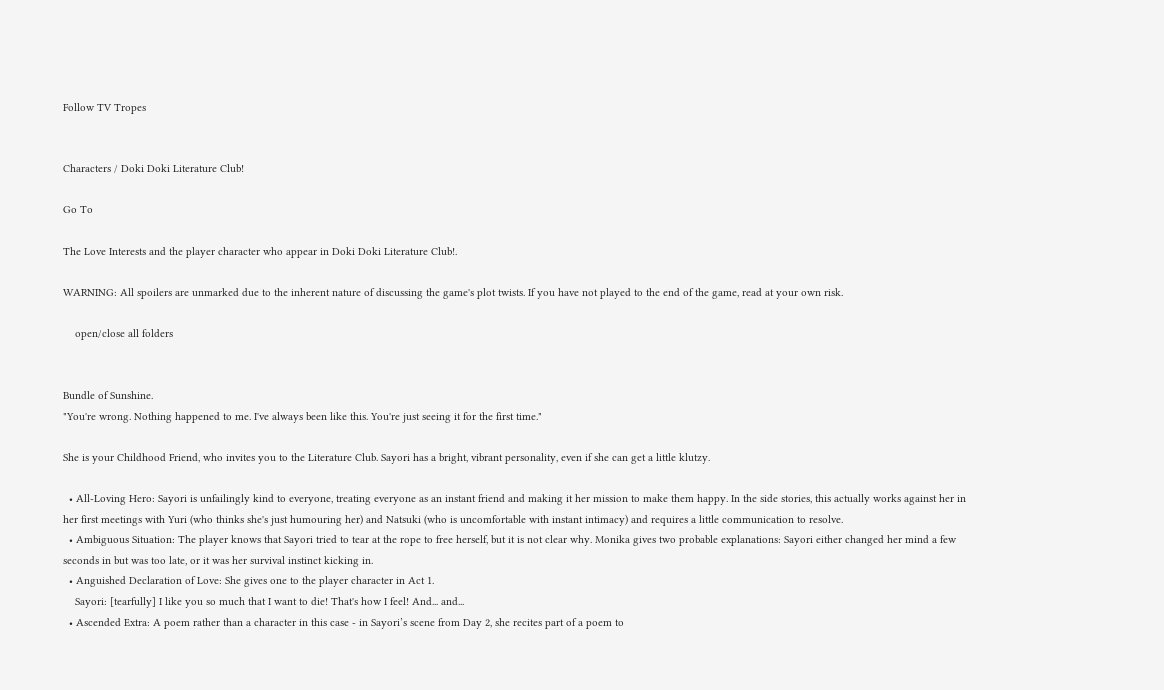Follow TV Tropes


Characters / Doki Doki Literature Club!

Go To

The Love Interests and the player character who appear in Doki Doki Literature Club!.

WARNING: All spoilers are unmarked due to the inherent nature of discussing the game's plot twists. If you have not played to the end of the game, read at your own risk.

    open/close all folders


Bundle of Sunshine.
"You're wrong. Nothing happened to me. I've always been like this. You're just seeing it for the first time."

She is your Childhood Friend, who invites you to the Literature Club. Sayori has a bright, vibrant personality, even if she can get a little klutzy.

  • All-Loving Hero: Sayori is unfailingly kind to everyone, treating everyone as an instant friend and making it her mission to make them happy. In the side stories, this actually works against her in her first meetings with Yuri (who thinks she's just humouring her) and Natsuki (who is uncomfortable with instant intimacy) and requires a little communication to resolve.
  • Ambiguous Situation: The player knows that Sayori tried to tear at the rope to free herself, but it is not clear why. Monika gives two probable explanations: Sayori either changed her mind a few seconds in but was too late, or it was her survival instinct kicking in.
  • Anguished Declaration of Love: She gives one to the player character in Act 1.
    Sayori: [tearfully] I like you so much that I want to die! That's how I feel! And... and...
  • Ascended Extra: A poem rather than a character in this case - in Sayori’s scene from Day 2, she recites part of a poem to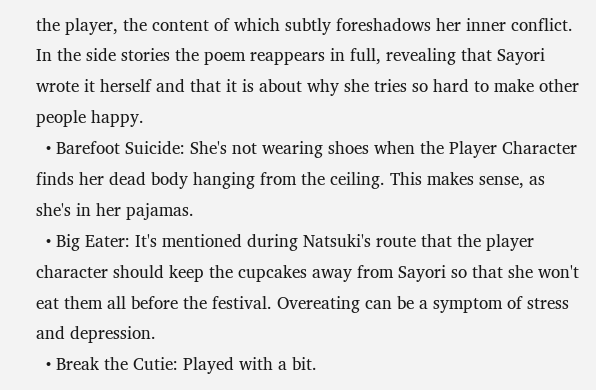the player, the content of which subtly foreshadows her inner conflict. In the side stories the poem reappears in full, revealing that Sayori wrote it herself and that it is about why she tries so hard to make other people happy.
  • Barefoot Suicide: She's not wearing shoes when the Player Character finds her dead body hanging from the ceiling. This makes sense, as she's in her pajamas.
  • Big Eater: It's mentioned during Natsuki's route that the player character should keep the cupcakes away from Sayori so that she won't eat them all before the festival. Overeating can be a symptom of stress and depression.
  • Break the Cutie: Played with a bit.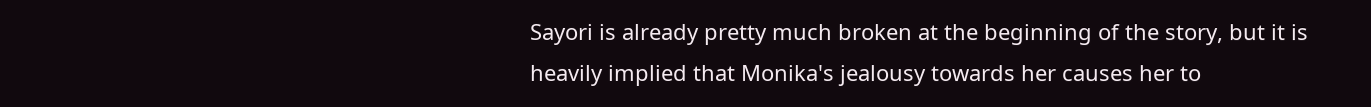Sayori is already pretty much broken at the beginning of the story, but it is heavily implied that Monika's jealousy towards her causes her to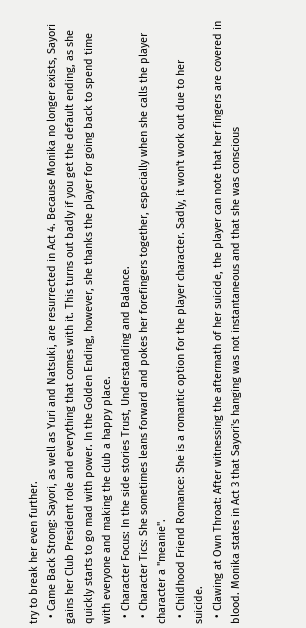try to break her even further.
  • Came Back Strong: Sayori, as well as Yuri and Natsuki, are resurrected in Act 4. Because Monika no longer exists, Sayori gains her Club President role and everything that comes with it. This turns out badly if you get the default ending, as she quickly starts to go mad with power. In the Golden Ending, however, she thanks the player for going back to spend time with everyone and making the club a happy place.
  • Character Focus: In the side stories Trust, Understanding and Balance.
  • Character Tics: She sometimes leans forward and pokes her forefingers together, especially when she calls the player character a "meanie".
  • Childhood Friend Romance: She is a romantic option for the player character. Sadly, it won't work out due to her suicide.
  • Clawing at Own Throat: After witnessing the aftermath of her suicide, the player can note that her fingers are covered in blood. Monika states in Act 3 that Sayori's hanging was not instantaneous and that she was conscious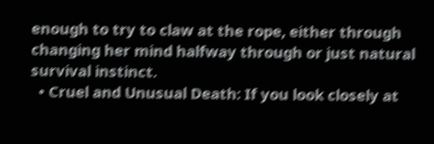enough to try to claw at the rope, either through changing her mind halfway through or just natural survival instinct.
  • Cruel and Unusual Death: If you look closely at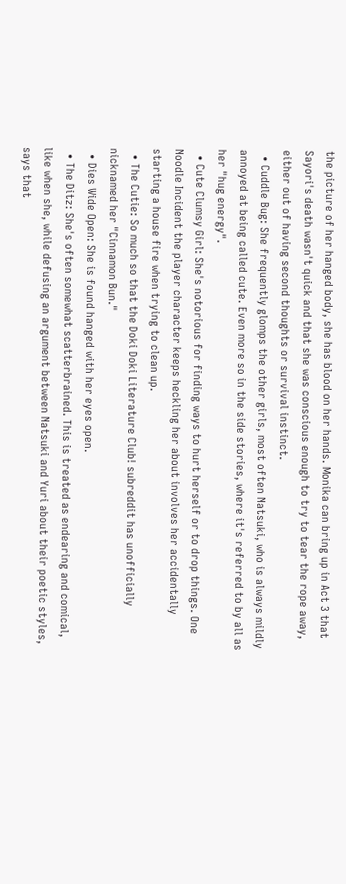the picture of her hanged body, she has blood on her hands. Monika can bring up in Act 3 that Sayori's death wasn't quick and that she was conscious enough to try to tear the rope away, either out of having second thoughts or survival instinct.
  • Cuddle Bug: She frequently glomps the other girls, most often Natsuki, who is always mildly annoyed at being called cute. Even more so in the side stories, where it's referred to by all as her "hug energy".
  • Cute Clumsy Girl: She's notorious for finding ways to hurt herself or to drop things. One Noodle Incident the player character keeps heckling her about involves her accidentally starting a house fire when trying to clean up.
  • The Cutie: So much so that the Doki Doki Literature Club! subreddit has unofficially nicknamed her "Cinnamon Bun."
  • Dies Wide Open: She is found hanged with her eyes open.
  • The Ditz: She's often somewhat scatterbrained. This is treated as endearing and comical, like when she, while defusing an argument between Natsuki and Yuri about their poetic styles, says that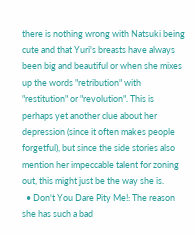there is nothing wrong with Natsuki being cute and that Yuri's breasts have always been big and beautiful or when she mixes up the words "retribution" with "restitution" or "revolution". This is perhaps yet another clue about her depression (since it often makes people forgetful), but since the side stories also mention her impeccable talent for zoning out, this might just be the way she is.
  • Don't You Dare Pity Me!: The reason she has such a bad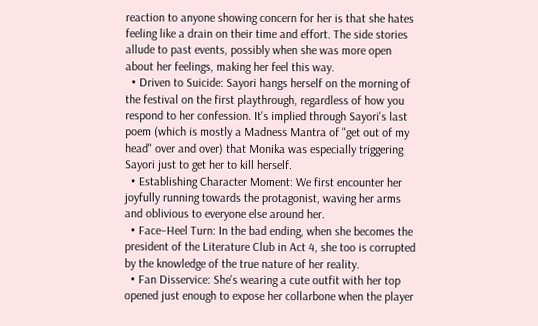reaction to anyone showing concern for her is that she hates feeling like a drain on their time and effort. The side stories allude to past events, possibly when she was more open about her feelings, making her feel this way.
  • Driven to Suicide: Sayori hangs herself on the morning of the festival on the first playthrough, regardless of how you respond to her confession. It's implied through Sayori's last poem (which is mostly a Madness Mantra of "get out of my head" over and over) that Monika was especially triggering Sayori just to get her to kill herself.
  • Establishing Character Moment: We first encounter her joyfully running towards the protagonist, waving her arms and oblivious to everyone else around her.
  • Face–Heel Turn: In the bad ending, when she becomes the president of the Literature Club in Act 4, she too is corrupted by the knowledge of the true nature of her reality.
  • Fan Disservice: She's wearing a cute outfit with her top opened just enough to expose her collarbone when the player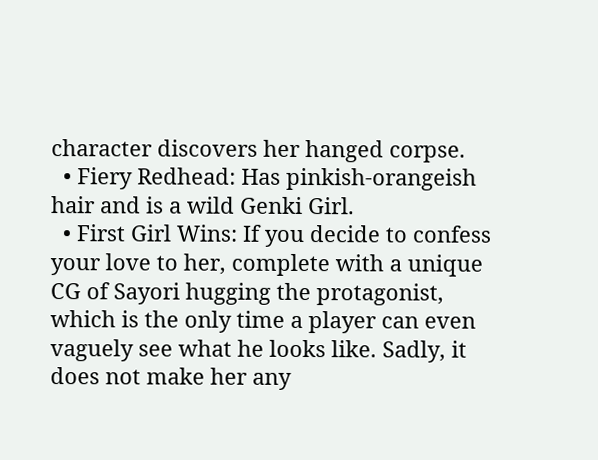character discovers her hanged corpse.
  • Fiery Redhead: Has pinkish-orangeish hair and is a wild Genki Girl.
  • First Girl Wins: If you decide to confess your love to her, complete with a unique CG of Sayori hugging the protagonist, which is the only time a player can even vaguely see what he looks like. Sadly, it does not make her any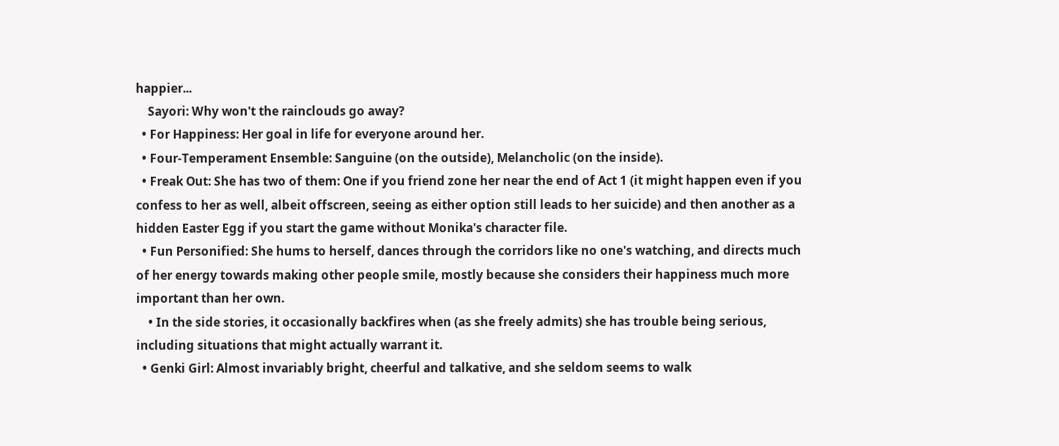happier...
    Sayori: Why won't the rainclouds go away?
  • For Happiness: Her goal in life for everyone around her.
  • Four-Temperament Ensemble: Sanguine (on the outside), Melancholic (on the inside).
  • Freak Out: She has two of them: One if you friend zone her near the end of Act 1 (it might happen even if you confess to her as well, albeit offscreen, seeing as either option still leads to her suicide) and then another as a hidden Easter Egg if you start the game without Monika's character file.
  • Fun Personified: She hums to herself, dances through the corridors like no one's watching, and directs much of her energy towards making other people smile, mostly because she considers their happiness much more important than her own.
    • In the side stories, it occasionally backfires when (as she freely admits) she has trouble being serious, including situations that might actually warrant it.
  • Genki Girl: Almost invariably bright, cheerful and talkative, and she seldom seems to walk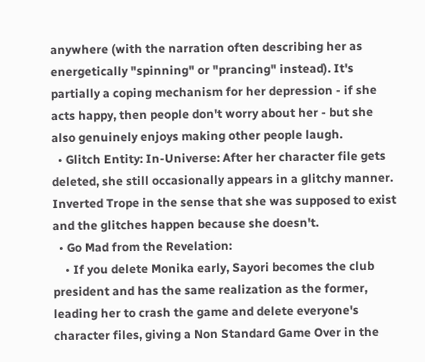anywhere (with the narration often describing her as energetically "spinning" or "prancing" instead). It's partially a coping mechanism for her depression - if she acts happy, then people don't worry about her - but she also genuinely enjoys making other people laugh.
  • Glitch Entity: In-Universe: After her character file gets deleted, she still occasionally appears in a glitchy manner. Inverted Trope in the sense that she was supposed to exist and the glitches happen because she doesn't.
  • Go Mad from the Revelation:
    • If you delete Monika early, Sayori becomes the club president and has the same realization as the former, leading her to crash the game and delete everyone's character files, giving a Non Standard Game Over in the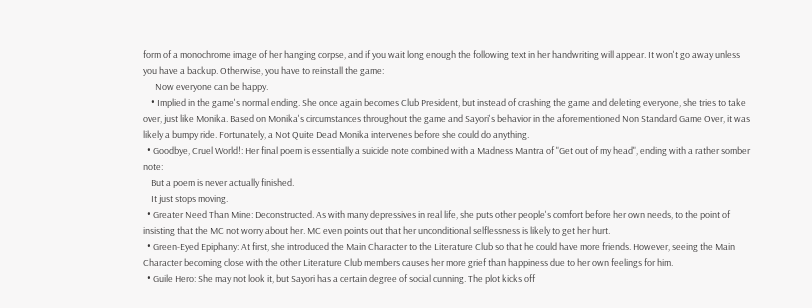form of a monochrome image of her hanging corpse, and if you wait long enough the following text in her handwriting will appear. It won't go away unless you have a backup. Otherwise, you have to reinstall the game:
      Now everyone can be happy.
    • Implied in the game's normal ending. She once again becomes Club President, but instead of crashing the game and deleting everyone, she tries to take over, just like Monika. Based on Monika's circumstances throughout the game and Sayori's behavior in the aforementioned Non Standard Game Over, it was likely a bumpy ride. Fortunately, a Not Quite Dead Monika intervenes before she could do anything.
  • Goodbye, Cruel World!: Her final poem is essentially a suicide note combined with a Madness Mantra of "Get out of my head", ending with a rather somber note:
    But a poem is never actually finished.
    It just stops moving.
  • Greater Need Than Mine: Deconstructed. As with many depressives in real life, she puts other people's comfort before her own needs, to the point of insisting that the MC not worry about her. MC even points out that her unconditional selflessness is likely to get her hurt.
  • Green-Eyed Epiphany: At first, she introduced the Main Character to the Literature Club so that he could have more friends. However, seeing the Main Character becoming close with the other Literature Club members causes her more grief than happiness due to her own feelings for him.
  • Guile Hero: She may not look it, but Sayori has a certain degree of social cunning. The plot kicks off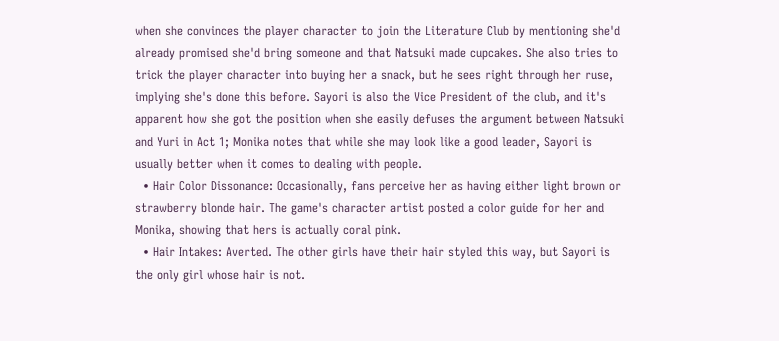when she convinces the player character to join the Literature Club by mentioning she'd already promised she'd bring someone and that Natsuki made cupcakes. She also tries to trick the player character into buying her a snack, but he sees right through her ruse, implying she's done this before. Sayori is also the Vice President of the club, and it's apparent how she got the position when she easily defuses the argument between Natsuki and Yuri in Act 1; Monika notes that while she may look like a good leader, Sayori is usually better when it comes to dealing with people.
  • Hair Color Dissonance: Occasionally, fans perceive her as having either light brown or strawberry blonde hair. The game's character artist posted a color guide for her and Monika, showing that hers is actually coral pink.
  • Hair Intakes: Averted. The other girls have their hair styled this way, but Sayori is the only girl whose hair is not.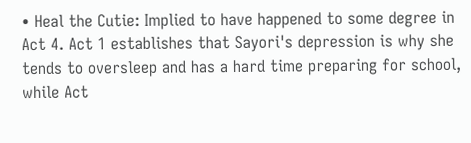• Heal the Cutie: Implied to have happened to some degree in Act 4. Act 1 establishes that Sayori's depression is why she tends to oversleep and has a hard time preparing for school, while Act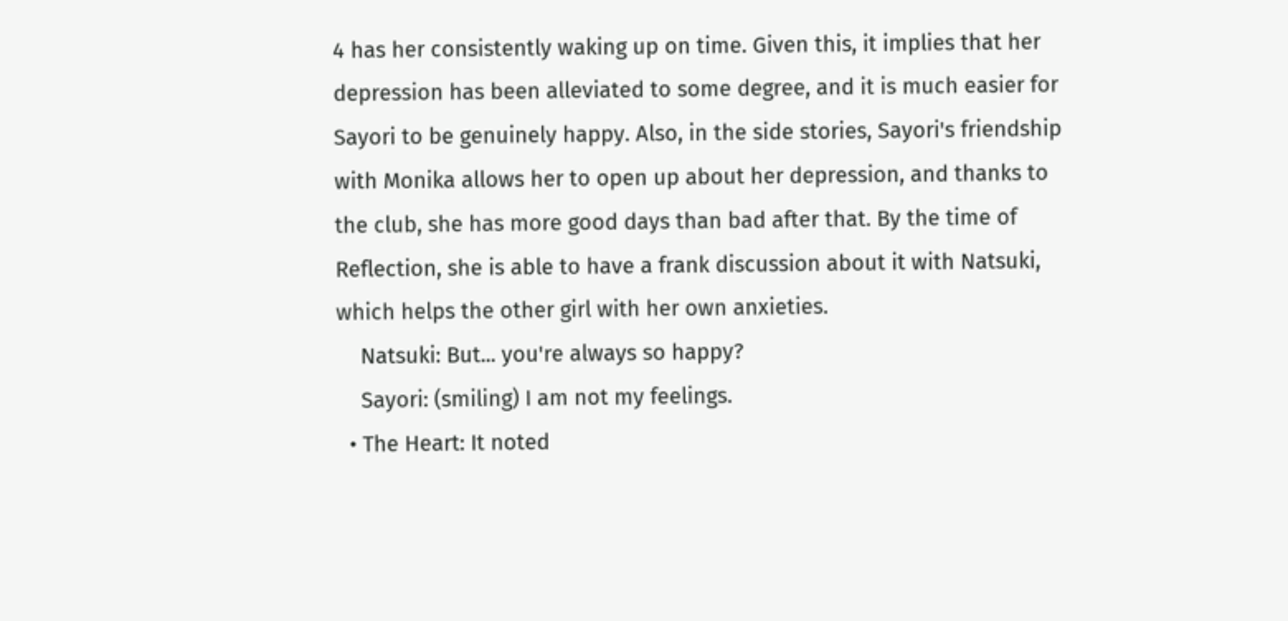4 has her consistently waking up on time. Given this, it implies that her depression has been alleviated to some degree, and it is much easier for Sayori to be genuinely happy. Also, in the side stories, Sayori's friendship with Monika allows her to open up about her depression, and thanks to the club, she has more good days than bad after that. By the time of Reflection, she is able to have a frank discussion about it with Natsuki, which helps the other girl with her own anxieties.
    Natsuki: But... you're always so happy?
    Sayori: (smiling) I am not my feelings.
  • The Heart: It noted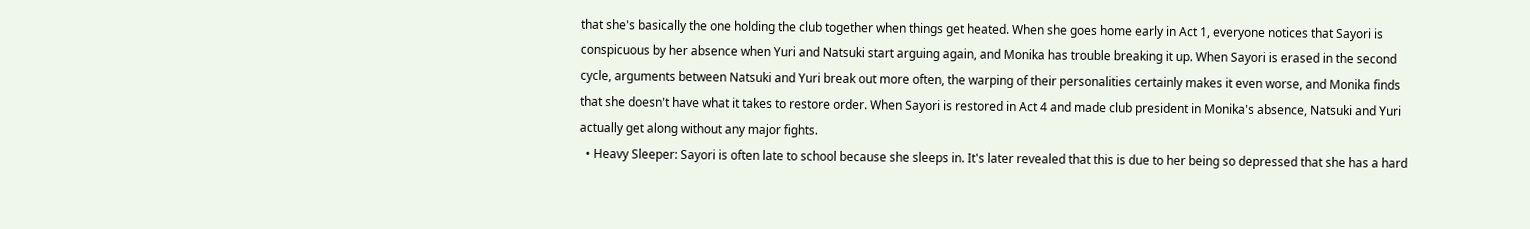that she's basically the one holding the club together when things get heated. When she goes home early in Act 1, everyone notices that Sayori is conspicuous by her absence when Yuri and Natsuki start arguing again, and Monika has trouble breaking it up. When Sayori is erased in the second cycle, arguments between Natsuki and Yuri break out more often, the warping of their personalities certainly makes it even worse, and Monika finds that she doesn't have what it takes to restore order. When Sayori is restored in Act 4 and made club president in Monika's absence, Natsuki and Yuri actually get along without any major fights.
  • Heavy Sleeper: Sayori is often late to school because she sleeps in. It's later revealed that this is due to her being so depressed that she has a hard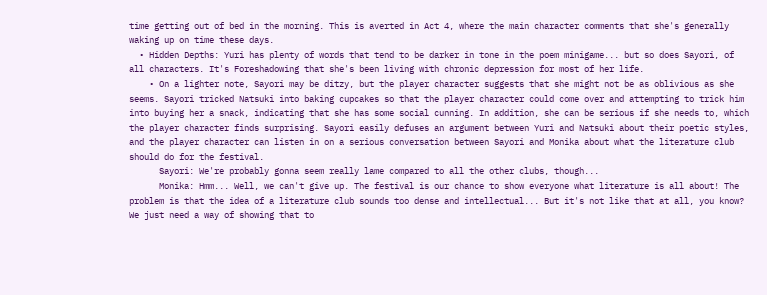time getting out of bed in the morning. This is averted in Act 4, where the main character comments that she's generally waking up on time these days.
  • Hidden Depths: Yuri has plenty of words that tend to be darker in tone in the poem minigame... but so does Sayori, of all characters. It's Foreshadowing that she's been living with chronic depression for most of her life.
    • On a lighter note, Sayori may be ditzy, but the player character suggests that she might not be as oblivious as she seems. Sayori tricked Natsuki into baking cupcakes so that the player character could come over and attempting to trick him into buying her a snack, indicating that she has some social cunning. In addition, she can be serious if she needs to, which the player character finds surprising. Sayori easily defuses an argument between Yuri and Natsuki about their poetic styles, and the player character can listen in on a serious conversation between Sayori and Monika about what the literature club should do for the festival.
      Sayori: We're probably gonna seem really lame compared to all the other clubs, though...
      Monika: Hmm... Well, we can't give up. The festival is our chance to show everyone what literature is all about! The problem is that the idea of a literature club sounds too dense and intellectual... But it's not like that at all, you know? We just need a way of showing that to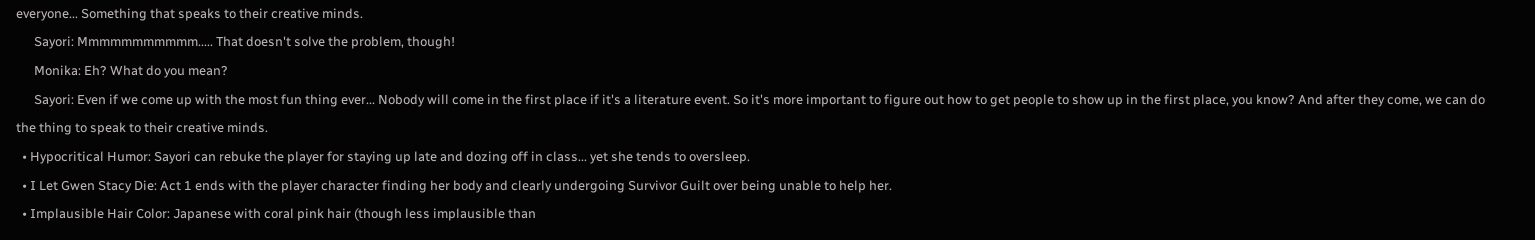everyone... Something that speaks to their creative minds.
      Sayori: Mmmmmmmmmmm..... That doesn't solve the problem, though!
      Monika: Eh? What do you mean?
      Sayori: Even if we come up with the most fun thing ever... Nobody will come in the first place if it's a literature event. So it's more important to figure out how to get people to show up in the first place, you know? And after they come, we can do the thing to speak to their creative minds.
  • Hypocritical Humor: Sayori can rebuke the player for staying up late and dozing off in class... yet she tends to oversleep.
  • I Let Gwen Stacy Die: Act 1 ends with the player character finding her body and clearly undergoing Survivor Guilt over being unable to help her.
  • Implausible Hair Color: Japanese with coral pink hair (though less implausible than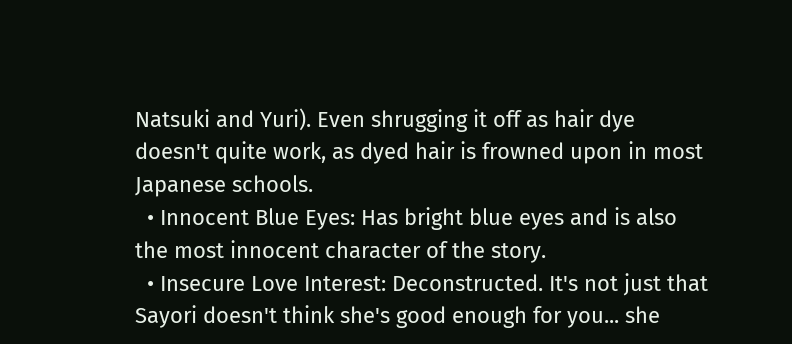Natsuki and Yuri). Even shrugging it off as hair dye doesn't quite work, as dyed hair is frowned upon in most Japanese schools.
  • Innocent Blue Eyes: Has bright blue eyes and is also the most innocent character of the story.
  • Insecure Love Interest: Deconstructed. It's not just that Sayori doesn't think she's good enough for you... she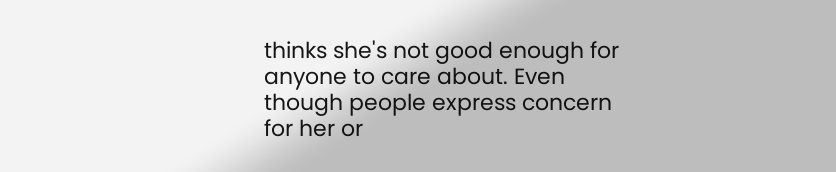thinks she's not good enough for anyone to care about. Even though people express concern for her or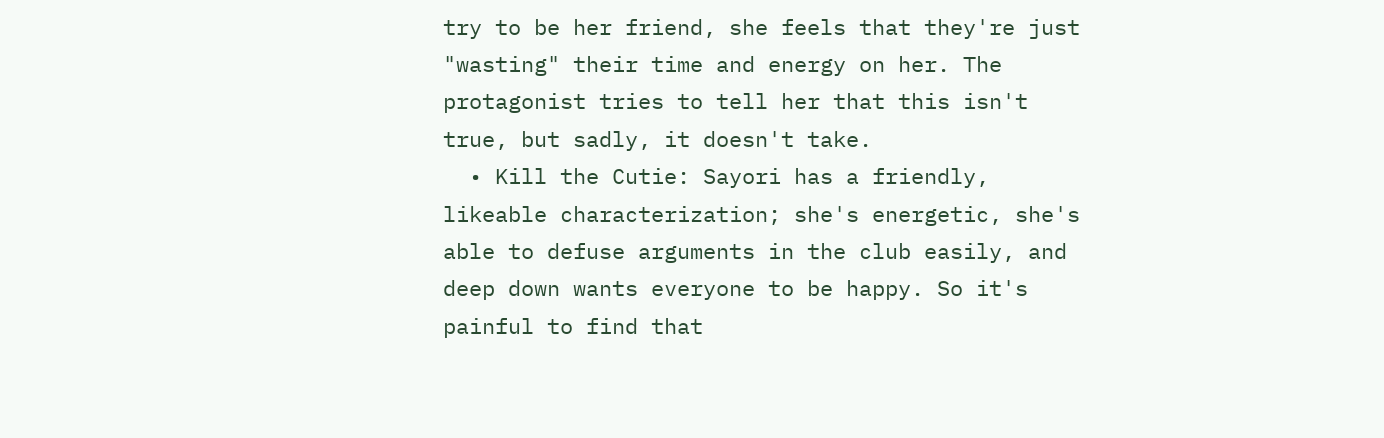try to be her friend, she feels that they're just "wasting" their time and energy on her. The protagonist tries to tell her that this isn't true, but sadly, it doesn't take.
  • Kill the Cutie: Sayori has a friendly, likeable characterization; she's energetic, she's able to defuse arguments in the club easily, and deep down wants everyone to be happy. So it's painful to find that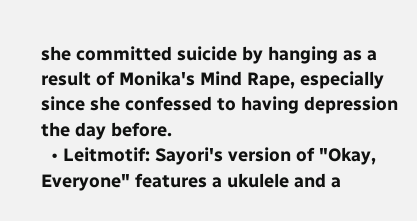she committed suicide by hanging as a result of Monika's Mind Rape, especially since she confessed to having depression the day before.
  • Leitmotif: Sayori's version of "Okay, Everyone" features a ukulele and a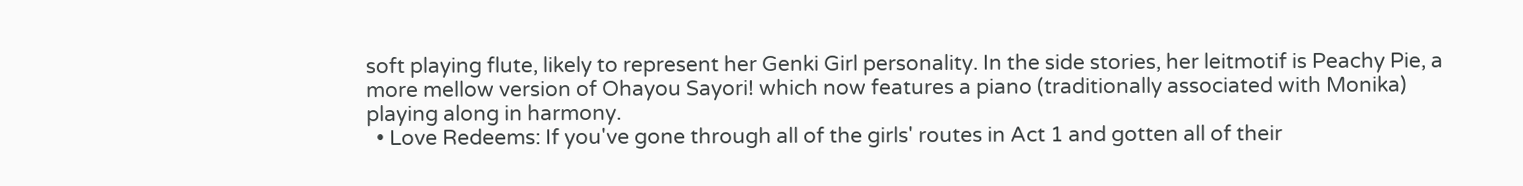soft playing flute, likely to represent her Genki Girl personality. In the side stories, her leitmotif is Peachy Pie, a more mellow version of Ohayou Sayori! which now features a piano (traditionally associated with Monika) playing along in harmony.
  • Love Redeems: If you've gone through all of the girls' routes in Act 1 and gotten all of their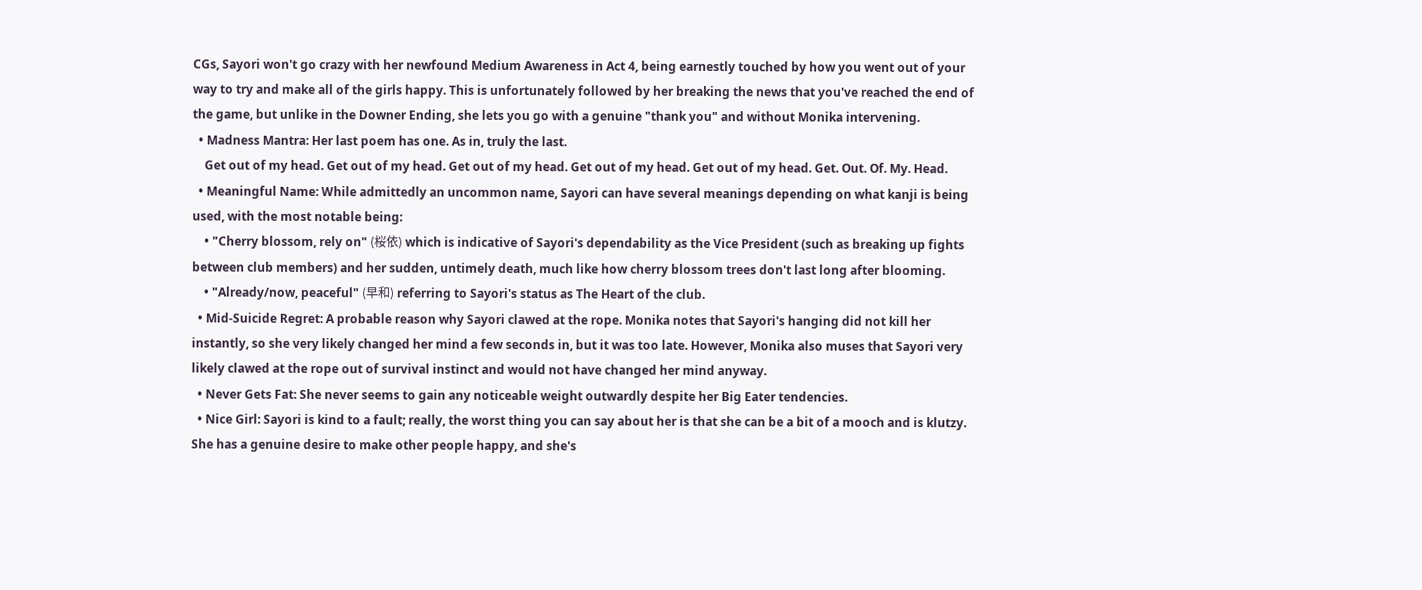CGs, Sayori won't go crazy with her newfound Medium Awareness in Act 4, being earnestly touched by how you went out of your way to try and make all of the girls happy. This is unfortunately followed by her breaking the news that you've reached the end of the game, but unlike in the Downer Ending, she lets you go with a genuine "thank you" and without Monika intervening.
  • Madness Mantra: Her last poem has one. As in, truly the last.
    Get out of my head. Get out of my head. Get out of my head. Get out of my head. Get out of my head. Get. Out. Of. My. Head.
  • Meaningful Name: While admittedly an uncommon name, Sayori can have several meanings depending on what kanji is being used, with the most notable being:
    • "Cherry blossom, rely on" (桜依) which is indicative of Sayori's dependability as the Vice President (such as breaking up fights between club members) and her sudden, untimely death, much like how cherry blossom trees don't last long after blooming.
    • "Already/now, peaceful" (早和) referring to Sayori's status as The Heart of the club.
  • Mid-Suicide Regret: A probable reason why Sayori clawed at the rope. Monika notes that Sayori's hanging did not kill her instantly, so she very likely changed her mind a few seconds in, but it was too late. However, Monika also muses that Sayori very likely clawed at the rope out of survival instinct and would not have changed her mind anyway.
  • Never Gets Fat: She never seems to gain any noticeable weight outwardly despite her Big Eater tendencies.
  • Nice Girl: Sayori is kind to a fault; really, the worst thing you can say about her is that she can be a bit of a mooch and is klutzy. She has a genuine desire to make other people happy, and she's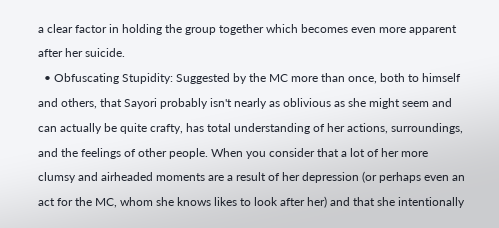a clear factor in holding the group together which becomes even more apparent after her suicide.
  • Obfuscating Stupidity: Suggested by the MC more than once, both to himself and others, that Sayori probably isn't nearly as oblivious as she might seem and can actually be quite crafty, has total understanding of her actions, surroundings, and the feelings of other people. When you consider that a lot of her more clumsy and airheaded moments are a result of her depression (or perhaps even an act for the MC, whom she knows likes to look after her) and that she intentionally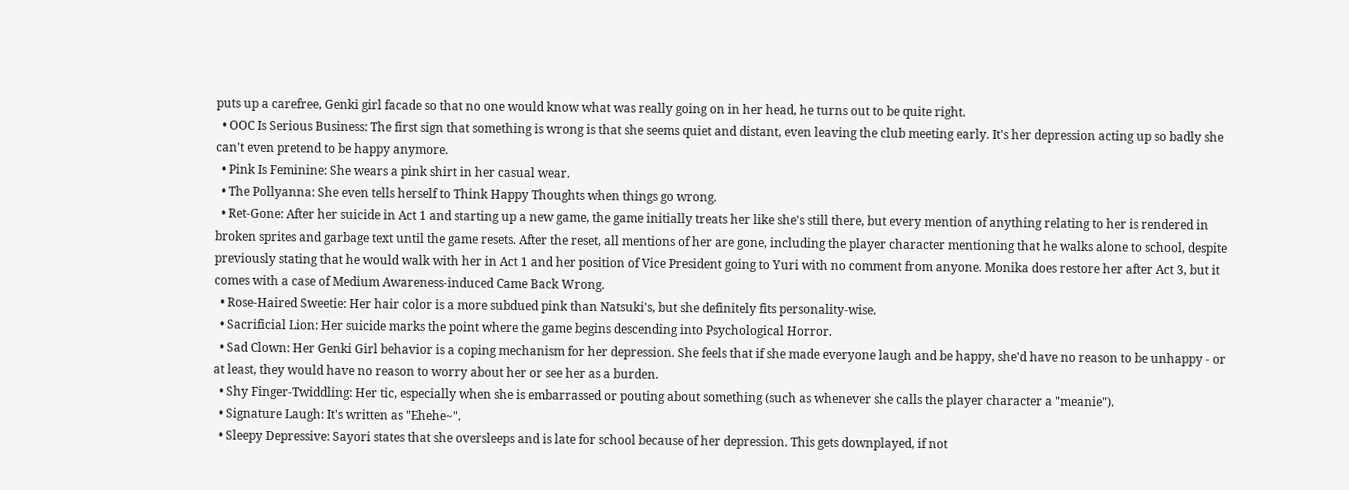puts up a carefree, Genki girl facade so that no one would know what was really going on in her head, he turns out to be quite right.
  • OOC Is Serious Business: The first sign that something is wrong is that she seems quiet and distant, even leaving the club meeting early. It's her depression acting up so badly she can't even pretend to be happy anymore.
  • Pink Is Feminine: She wears a pink shirt in her casual wear.
  • The Pollyanna: She even tells herself to Think Happy Thoughts when things go wrong.
  • Ret-Gone: After her suicide in Act 1 and starting up a new game, the game initially treats her like she's still there, but every mention of anything relating to her is rendered in broken sprites and garbage text until the game resets. After the reset, all mentions of her are gone, including the player character mentioning that he walks alone to school, despite previously stating that he would walk with her in Act 1 and her position of Vice President going to Yuri with no comment from anyone. Monika does restore her after Act 3, but it comes with a case of Medium Awareness-induced Came Back Wrong.
  • Rose-Haired Sweetie: Her hair color is a more subdued pink than Natsuki's, but she definitely fits personality-wise.
  • Sacrificial Lion: Her suicide marks the point where the game begins descending into Psychological Horror.
  • Sad Clown: Her Genki Girl behavior is a coping mechanism for her depression. She feels that if she made everyone laugh and be happy, she'd have no reason to be unhappy - or at least, they would have no reason to worry about her or see her as a burden.
  • Shy Finger-Twiddling: Her tic, especially when she is embarrassed or pouting about something (such as whenever she calls the player character a "meanie").
  • Signature Laugh: It's written as "Ehehe~".
  • Sleepy Depressive: Sayori states that she oversleeps and is late for school because of her depression. This gets downplayed, if not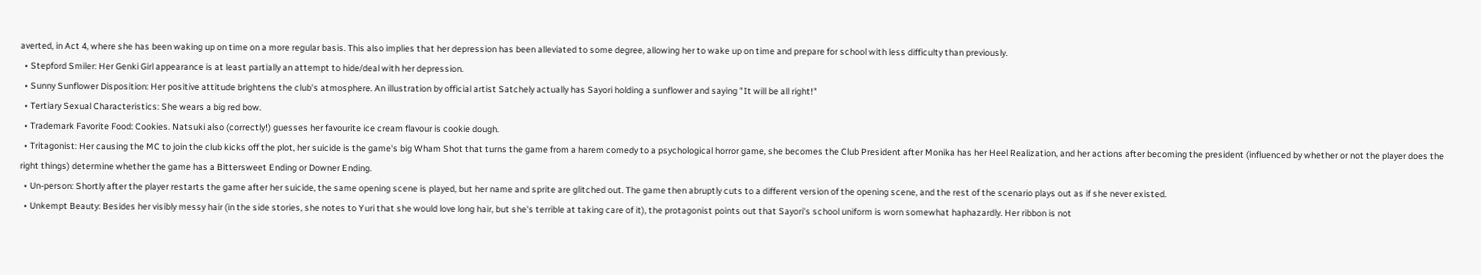averted, in Act 4, where she has been waking up on time on a more regular basis. This also implies that her depression has been alleviated to some degree, allowing her to wake up on time and prepare for school with less difficulty than previously.
  • Stepford Smiler: Her Genki Girl appearance is at least partially an attempt to hide/deal with her depression.
  • Sunny Sunflower Disposition: Her positive attitude brightens the club's atmosphere. An illustration by official artist Satchely actually has Sayori holding a sunflower and saying "It will be all right!"
  • Tertiary Sexual Characteristics: She wears a big red bow.
  • Trademark Favorite Food: Cookies. Natsuki also (correctly!) guesses her favourite ice cream flavour is cookie dough.
  • Tritagonist: Her causing the MC to join the club kicks off the plot, her suicide is the game's big Wham Shot that turns the game from a harem comedy to a psychological horror game, she becomes the Club President after Monika has her Heel Realization, and her actions after becoming the president (influenced by whether or not the player does the right things) determine whether the game has a Bittersweet Ending or Downer Ending.
  • Un-person: Shortly after the player restarts the game after her suicide, the same opening scene is played, but her name and sprite are glitched out. The game then abruptly cuts to a different version of the opening scene, and the rest of the scenario plays out as if she never existed.
  • Unkempt Beauty: Besides her visibly messy hair (in the side stories, she notes to Yuri that she would love long hair, but she's terrible at taking care of it), the protagonist points out that Sayori's school uniform is worn somewhat haphazardly. Her ribbon is not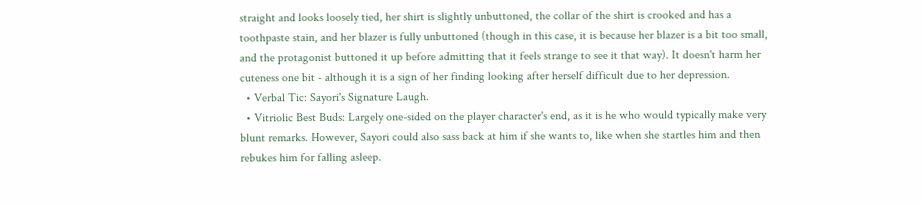straight and looks loosely tied, her shirt is slightly unbuttoned, the collar of the shirt is crooked and has a toothpaste stain, and her blazer is fully unbuttoned (though in this case, it is because her blazer is a bit too small, and the protagonist buttoned it up before admitting that it feels strange to see it that way). It doesn't harm her cuteness one bit - although it is a sign of her finding looking after herself difficult due to her depression.
  • Verbal Tic: Sayori's Signature Laugh.
  • Vitriolic Best Buds: Largely one-sided on the player character's end, as it is he who would typically make very blunt remarks. However, Sayori could also sass back at him if she wants to, like when she startles him and then rebukes him for falling asleep.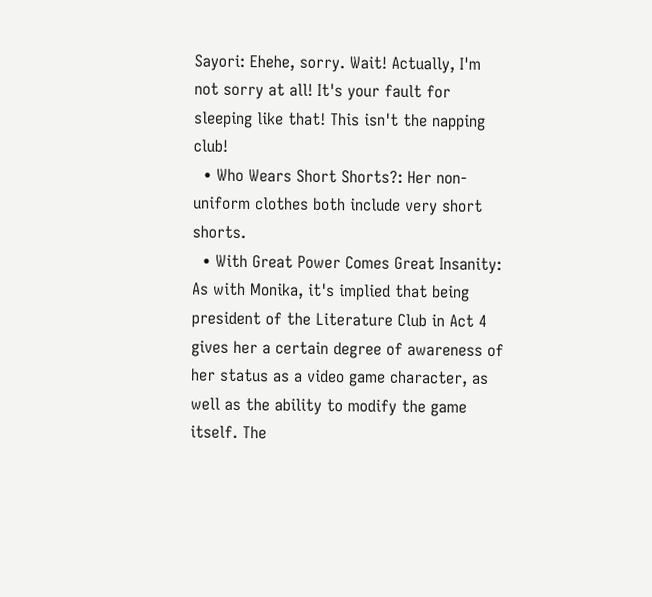Sayori: Ehehe, sorry. Wait! Actually, I'm not sorry at all! It's your fault for sleeping like that! This isn't the napping club!
  • Who Wears Short Shorts?: Her non-uniform clothes both include very short shorts.
  • With Great Power Comes Great Insanity: As with Monika, it's implied that being president of the Literature Club in Act 4 gives her a certain degree of awareness of her status as a video game character, as well as the ability to modify the game itself. The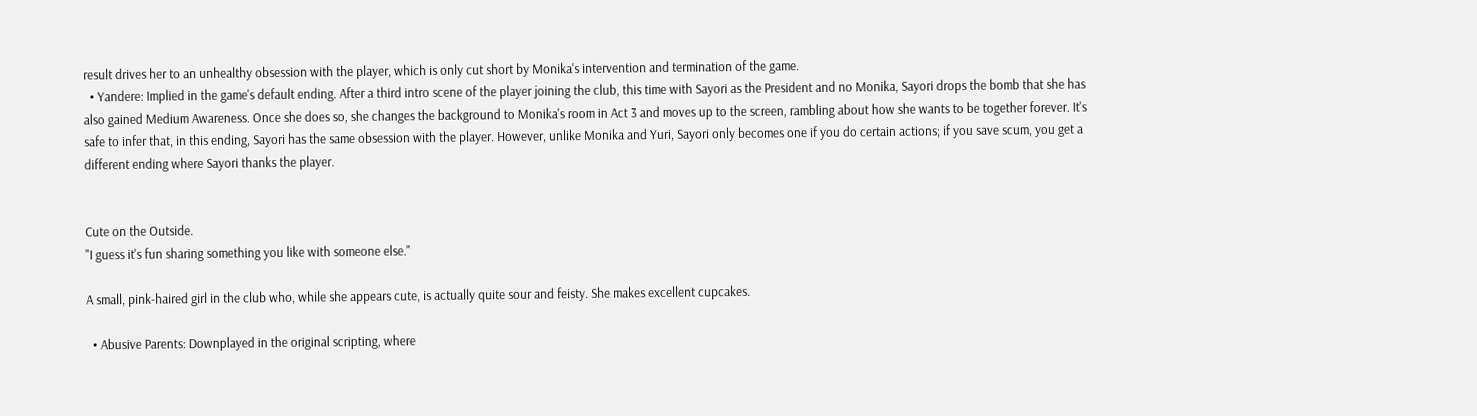result drives her to an unhealthy obsession with the player, which is only cut short by Monika's intervention and termination of the game.
  • Yandere: Implied in the game's default ending. After a third intro scene of the player joining the club, this time with Sayori as the President and no Monika, Sayori drops the bomb that she has also gained Medium Awareness. Once she does so, she changes the background to Monika's room in Act 3 and moves up to the screen, rambling about how she wants to be together forever. It's safe to infer that, in this ending, Sayori has the same obsession with the player. However, unlike Monika and Yuri, Sayori only becomes one if you do certain actions; if you save scum, you get a different ending where Sayori thanks the player.


Cute on the Outside.
"I guess it's fun sharing something you like with someone else."

A small, pink-haired girl in the club who, while she appears cute, is actually quite sour and feisty. She makes excellent cupcakes.

  • Abusive Parents: Downplayed in the original scripting, where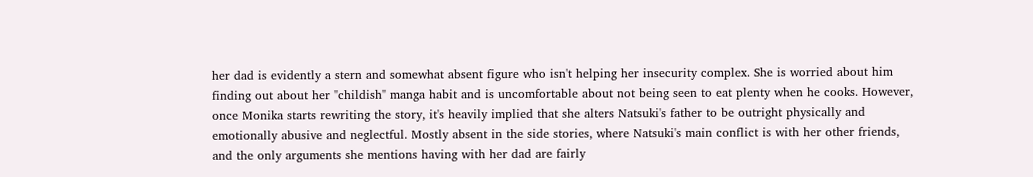her dad is evidently a stern and somewhat absent figure who isn't helping her insecurity complex. She is worried about him finding out about her "childish" manga habit and is uncomfortable about not being seen to eat plenty when he cooks. However, once Monika starts rewriting the story, it's heavily implied that she alters Natsuki's father to be outright physically and emotionally abusive and neglectful. Mostly absent in the side stories, where Natsuki's main conflict is with her other friends, and the only arguments she mentions having with her dad are fairly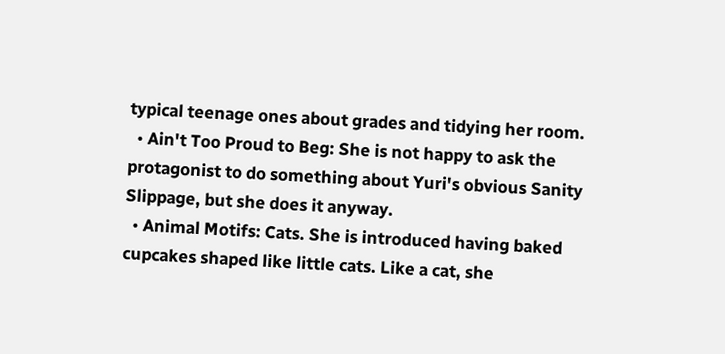typical teenage ones about grades and tidying her room.
  • Ain't Too Proud to Beg: She is not happy to ask the protagonist to do something about Yuri's obvious Sanity Slippage, but she does it anyway.
  • Animal Motifs: Cats. She is introduced having baked cupcakes shaped like little cats. Like a cat, she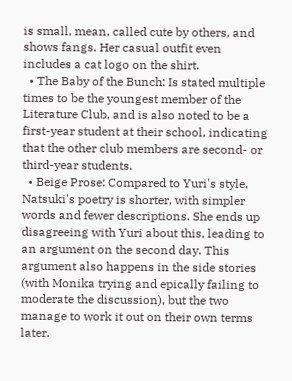is small, mean, called cute by others, and shows fangs. Her casual outfit even includes a cat logo on the shirt.
  • The Baby of the Bunch: Is stated multiple times to be the youngest member of the Literature Club, and is also noted to be a first-year student at their school, indicating that the other club members are second- or third-year students.
  • Beige Prose: Compared to Yuri's style, Natsuki's poetry is shorter, with simpler words and fewer descriptions. She ends up disagreeing with Yuri about this, leading to an argument on the second day. This argument also happens in the side stories (with Monika trying and epically failing to moderate the discussion), but the two manage to work it out on their own terms later.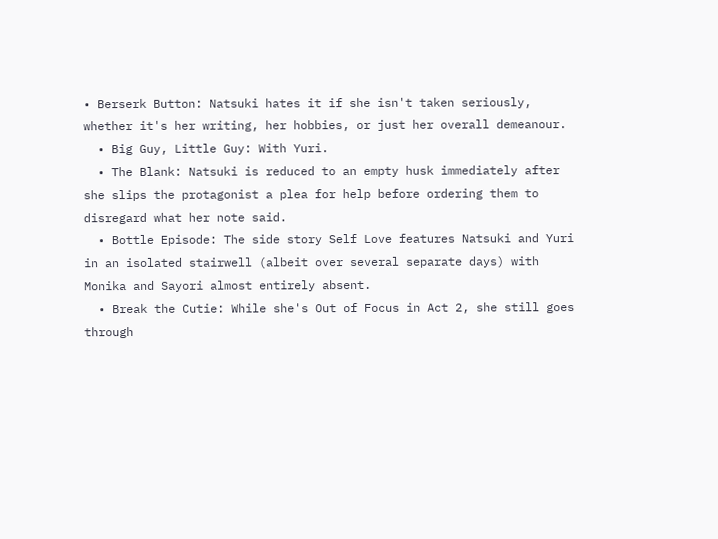• Berserk Button: Natsuki hates it if she isn't taken seriously, whether it's her writing, her hobbies, or just her overall demeanour.
  • Big Guy, Little Guy: With Yuri.
  • The Blank: Natsuki is reduced to an empty husk immediately after she slips the protagonist a plea for help before ordering them to disregard what her note said.
  • Bottle Episode: The side story Self Love features Natsuki and Yuri in an isolated stairwell (albeit over several separate days) with Monika and Sayori almost entirely absent.
  • Break the Cutie: While she's Out of Focus in Act 2, she still goes through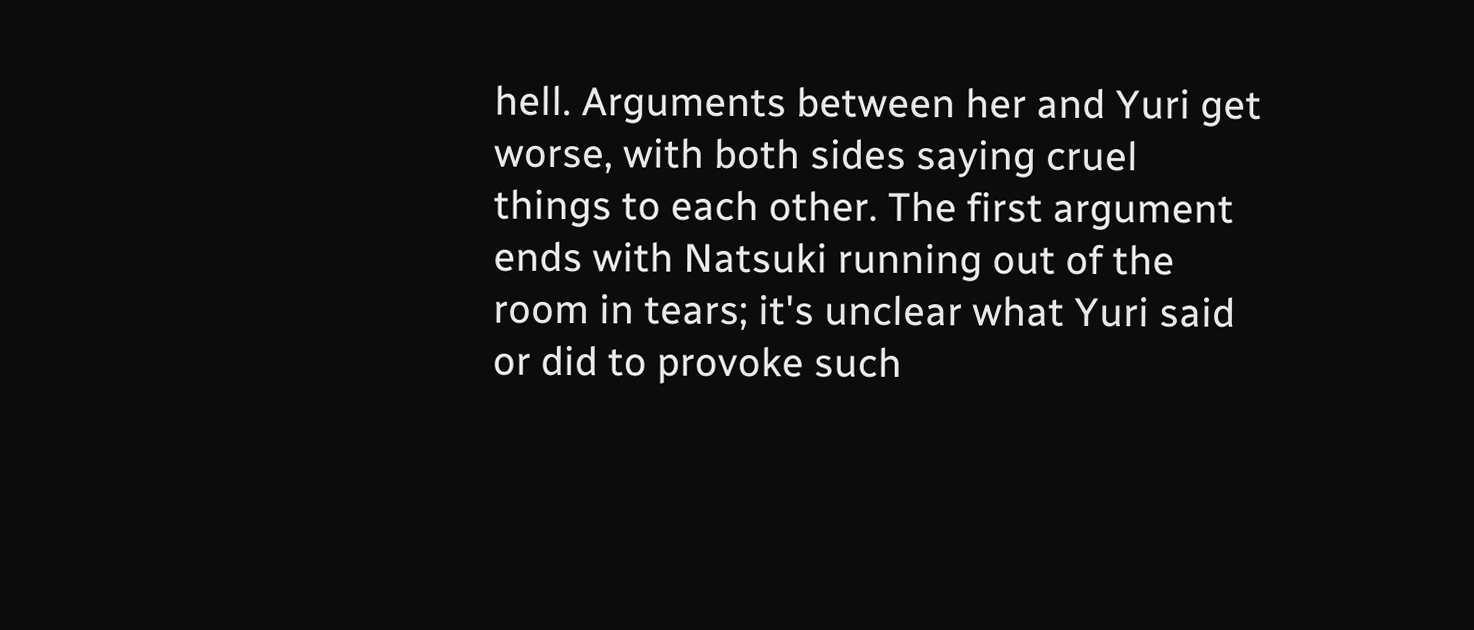hell. Arguments between her and Yuri get worse, with both sides saying cruel things to each other. The first argument ends with Natsuki running out of the room in tears; it's unclear what Yuri said or did to provoke such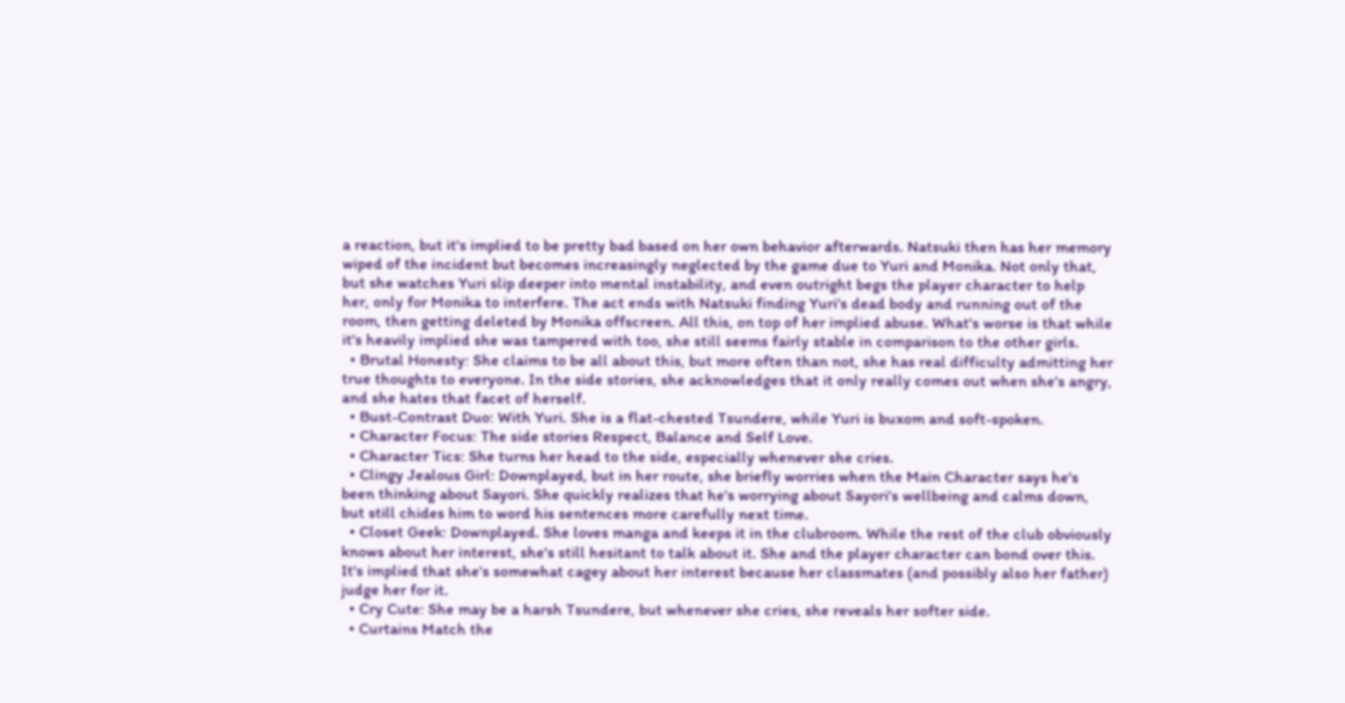a reaction, but it's implied to be pretty bad based on her own behavior afterwards. Natsuki then has her memory wiped of the incident but becomes increasingly neglected by the game due to Yuri and Monika. Not only that, but she watches Yuri slip deeper into mental instability, and even outright begs the player character to help her, only for Monika to interfere. The act ends with Natsuki finding Yuri's dead body and running out of the room, then getting deleted by Monika offscreen. All this, on top of her implied abuse. What's worse is that while it's heavily implied she was tampered with too, she still seems fairly stable in comparison to the other girls.
  • Brutal Honesty: She claims to be all about this, but more often than not, she has real difficulty admitting her true thoughts to everyone. In the side stories, she acknowledges that it only really comes out when she's angry, and she hates that facet of herself.
  • Bust-Contrast Duo: With Yuri. She is a flat-chested Tsundere, while Yuri is buxom and soft-spoken.
  • Character Focus: The side stories Respect, Balance and Self Love.
  • Character Tics: She turns her head to the side, especially whenever she cries.
  • Clingy Jealous Girl: Downplayed, but in her route, she briefly worries when the Main Character says he's been thinking about Sayori. She quickly realizes that he's worrying about Sayori's wellbeing and calms down, but still chides him to word his sentences more carefully next time.
  • Closet Geek: Downplayed. She loves manga and keeps it in the clubroom. While the rest of the club obviously knows about her interest, she's still hesitant to talk about it. She and the player character can bond over this. It's implied that she's somewhat cagey about her interest because her classmates (and possibly also her father) judge her for it.
  • Cry Cute: She may be a harsh Tsundere, but whenever she cries, she reveals her softer side.
  • Curtains Match the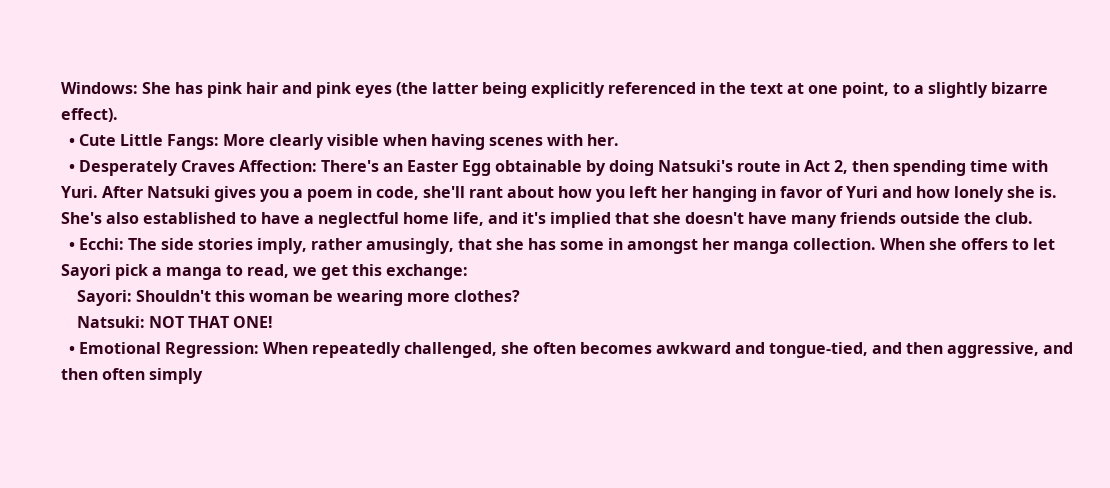Windows: She has pink hair and pink eyes (the latter being explicitly referenced in the text at one point, to a slightly bizarre effect).
  • Cute Little Fangs: More clearly visible when having scenes with her.
  • Desperately Craves Affection: There's an Easter Egg obtainable by doing Natsuki's route in Act 2, then spending time with Yuri. After Natsuki gives you a poem in code, she'll rant about how you left her hanging in favor of Yuri and how lonely she is. She's also established to have a neglectful home life, and it's implied that she doesn't have many friends outside the club.
  • Ecchi: The side stories imply, rather amusingly, that she has some in amongst her manga collection. When she offers to let Sayori pick a manga to read, we get this exchange:
    Sayori: Shouldn't this woman be wearing more clothes?
    Natsuki: NOT THAT ONE!
  • Emotional Regression: When repeatedly challenged, she often becomes awkward and tongue-tied, and then aggressive, and then often simply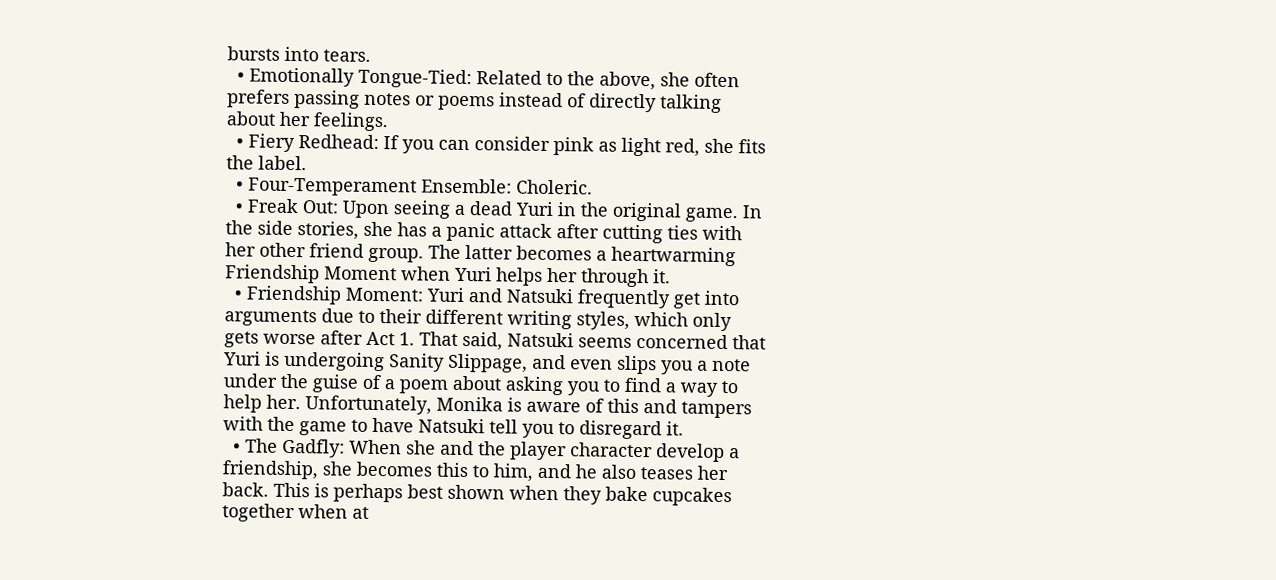bursts into tears.
  • Emotionally Tongue-Tied: Related to the above, she often prefers passing notes or poems instead of directly talking about her feelings.
  • Fiery Redhead: If you can consider pink as light red, she fits the label.
  • Four-Temperament Ensemble: Choleric.
  • Freak Out: Upon seeing a dead Yuri in the original game. In the side stories, she has a panic attack after cutting ties with her other friend group. The latter becomes a heartwarming Friendship Moment when Yuri helps her through it.
  • Friendship Moment: Yuri and Natsuki frequently get into arguments due to their different writing styles, which only gets worse after Act 1. That said, Natsuki seems concerned that Yuri is undergoing Sanity Slippage, and even slips you a note under the guise of a poem about asking you to find a way to help her. Unfortunately, Monika is aware of this and tampers with the game to have Natsuki tell you to disregard it.
  • The Gadfly: When she and the player character develop a friendship, she becomes this to him, and he also teases her back. This is perhaps best shown when they bake cupcakes together when at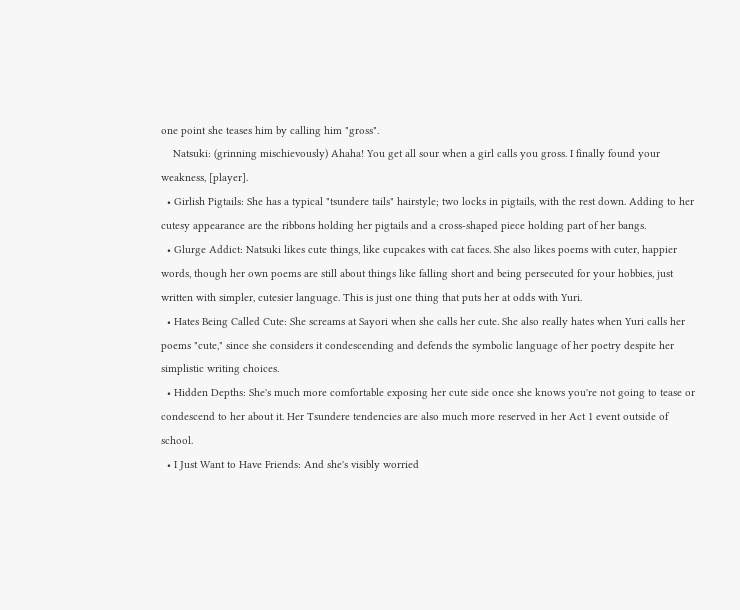one point she teases him by calling him "gross".
    Natsuki: (grinning mischievously) Ahaha! You get all sour when a girl calls you gross. I finally found your weakness, [player].
  • Girlish Pigtails: She has a typical "tsundere tails" hairstyle; two locks in pigtails, with the rest down. Adding to her cutesy appearance are the ribbons holding her pigtails and a cross-shaped piece holding part of her bangs.
  • Glurge Addict: Natsuki likes cute things, like cupcakes with cat faces. She also likes poems with cuter, happier words, though her own poems are still about things like falling short and being persecuted for your hobbies, just written with simpler, cutesier language. This is just one thing that puts her at odds with Yuri.
  • Hates Being Called Cute: She screams at Sayori when she calls her cute. She also really hates when Yuri calls her poems "cute," since she considers it condescending and defends the symbolic language of her poetry despite her simplistic writing choices.
  • Hidden Depths: She's much more comfortable exposing her cute side once she knows you're not going to tease or condescend to her about it. Her Tsundere tendencies are also much more reserved in her Act 1 event outside of school.
  • I Just Want to Have Friends: And she's visibly worried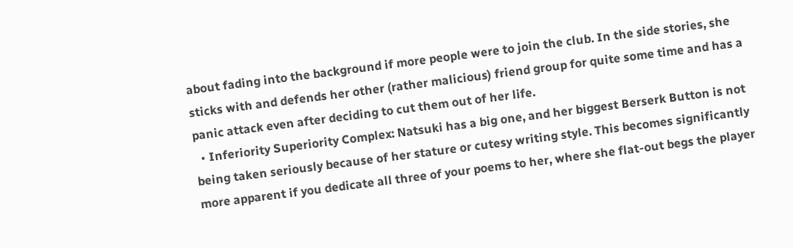about fading into the background if more people were to join the club. In the side stories, she sticks with and defends her other (rather malicious) friend group for quite some time and has a panic attack even after deciding to cut them out of her life.
  • Inferiority Superiority Complex: Natsuki has a big one, and her biggest Berserk Button is not being taken seriously because of her stature or cutesy writing style. This becomes significantly more apparent if you dedicate all three of your poems to her, where she flat-out begs the player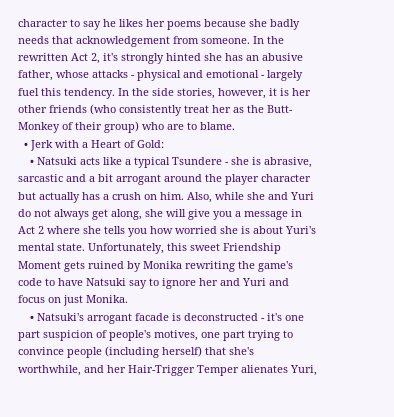character to say he likes her poems because she badly needs that acknowledgement from someone. In the rewritten Act 2, it's strongly hinted she has an abusive father, whose attacks - physical and emotional - largely fuel this tendency. In the side stories, however, it is her other friends (who consistently treat her as the Butt-Monkey of their group) who are to blame.
  • Jerk with a Heart of Gold:
    • Natsuki acts like a typical Tsundere - she is abrasive, sarcastic and a bit arrogant around the player character but actually has a crush on him. Also, while she and Yuri do not always get along, she will give you a message in Act 2 where she tells you how worried she is about Yuri's mental state. Unfortunately, this sweet Friendship Moment gets ruined by Monika rewriting the game's code to have Natsuki say to ignore her and Yuri and focus on just Monika.
    • Natsuki's arrogant facade is deconstructed - it's one part suspicion of people's motives, one part trying to convince people (including herself) that she's worthwhile, and her Hair-Trigger Temper alienates Yuri,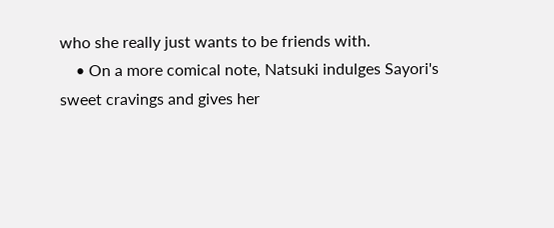who she really just wants to be friends with.
    • On a more comical note, Natsuki indulges Sayori's sweet cravings and gives her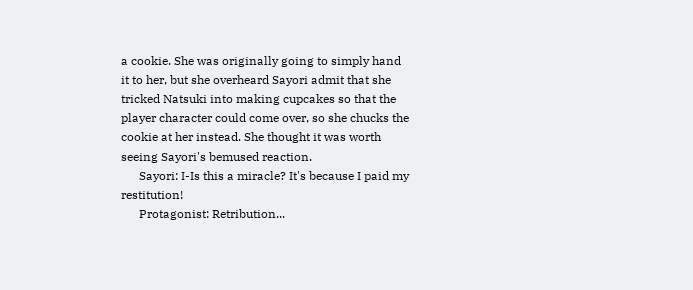a cookie. She was originally going to simply hand it to her, but she overheard Sayori admit that she tricked Natsuki into making cupcakes so that the player character could come over, so she chucks the cookie at her instead. She thought it was worth seeing Sayori's bemused reaction.
      Sayori: I-Is this a miracle? It's because I paid my restitution!
      Protagonist: Retribution...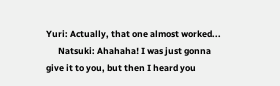Yuri: Actually, that one almost worked...
      Natsuki: Ahahaha! I was just gonna give it to you, but then I heard you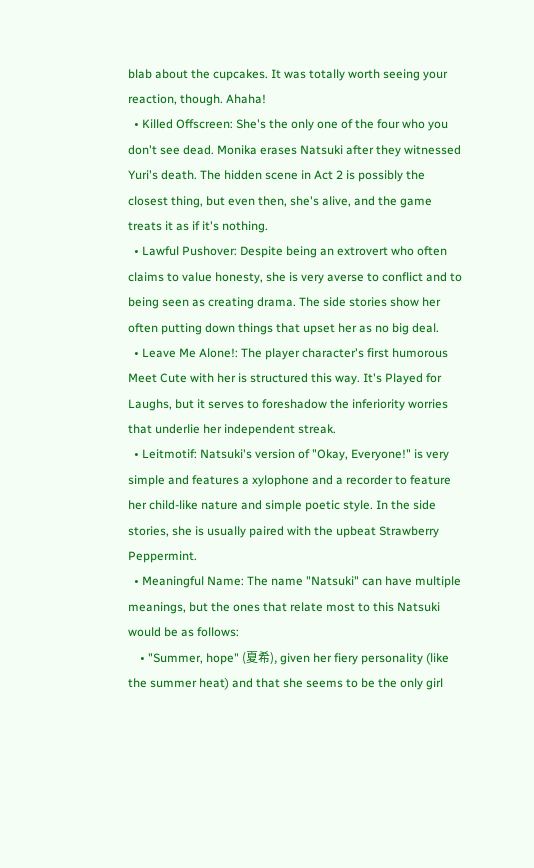blab about the cupcakes. It was totally worth seeing your reaction, though. Ahaha!
  • Killed Offscreen: She's the only one of the four who you don't see dead. Monika erases Natsuki after they witnessed Yuri's death. The hidden scene in Act 2 is possibly the closest thing, but even then, she's alive, and the game treats it as if it's nothing.
  • Lawful Pushover: Despite being an extrovert who often claims to value honesty, she is very averse to conflict and to being seen as creating drama. The side stories show her often putting down things that upset her as no big deal.
  • Leave Me Alone!: The player character's first humorous Meet Cute with her is structured this way. It's Played for Laughs, but it serves to foreshadow the inferiority worries that underlie her independent streak.
  • Leitmotif: Natsuki's version of "Okay, Everyone!" is very simple and features a xylophone and a recorder to feature her child-like nature and simple poetic style. In the side stories, she is usually paired with the upbeat Strawberry Peppermint.
  • Meaningful Name: The name "Natsuki" can have multiple meanings, but the ones that relate most to this Natsuki would be as follows:
    • "Summer, hope" (夏希), given her fiery personality (like the summer heat) and that she seems to be the only girl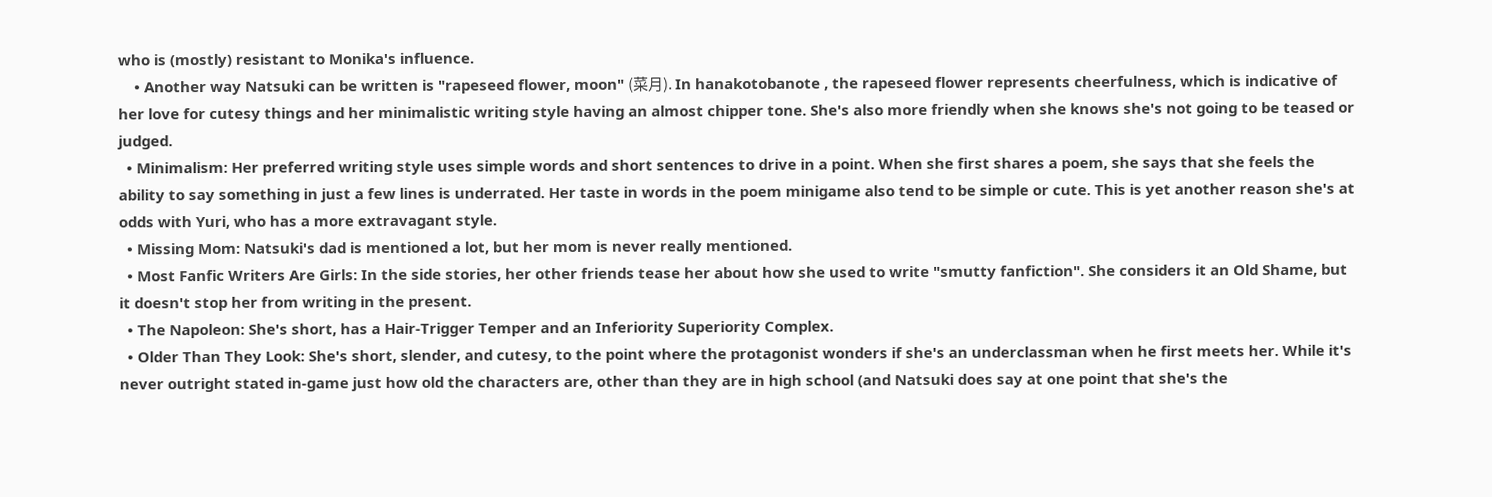who is (mostly) resistant to Monika's influence.
    • Another way Natsuki can be written is "rapeseed flower, moon" (菜月). In hanakotobanote , the rapeseed flower represents cheerfulness, which is indicative of her love for cutesy things and her minimalistic writing style having an almost chipper tone. She's also more friendly when she knows she's not going to be teased or judged.
  • Minimalism: Her preferred writing style uses simple words and short sentences to drive in a point. When she first shares a poem, she says that she feels the ability to say something in just a few lines is underrated. Her taste in words in the poem minigame also tend to be simple or cute. This is yet another reason she's at odds with Yuri, who has a more extravagant style.
  • Missing Mom: Natsuki's dad is mentioned a lot, but her mom is never really mentioned.
  • Most Fanfic Writers Are Girls: In the side stories, her other friends tease her about how she used to write "smutty fanfiction". She considers it an Old Shame, but it doesn't stop her from writing in the present.
  • The Napoleon: She's short, has a Hair-Trigger Temper and an Inferiority Superiority Complex.
  • Older Than They Look: She's short, slender, and cutesy, to the point where the protagonist wonders if she's an underclassman when he first meets her. While it's never outright stated in-game just how old the characters are, other than they are in high school (and Natsuki does say at one point that she's the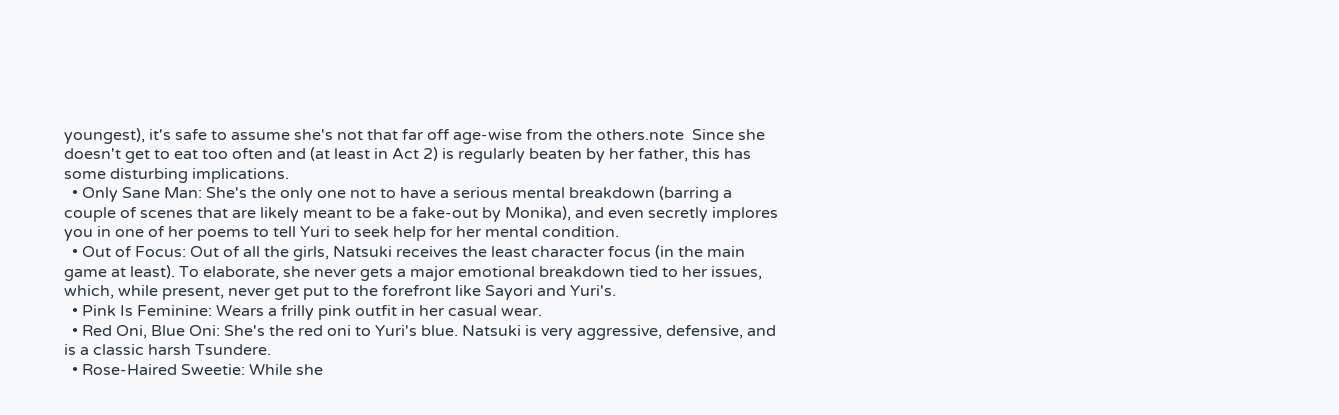youngest), it's safe to assume she's not that far off age-wise from the others.note  Since she doesn't get to eat too often and (at least in Act 2) is regularly beaten by her father, this has some disturbing implications.
  • Only Sane Man: She's the only one not to have a serious mental breakdown (barring a couple of scenes that are likely meant to be a fake-out by Monika), and even secretly implores you in one of her poems to tell Yuri to seek help for her mental condition.
  • Out of Focus: Out of all the girls, Natsuki receives the least character focus (in the main game at least). To elaborate, she never gets a major emotional breakdown tied to her issues, which, while present, never get put to the forefront like Sayori and Yuri's.
  • Pink Is Feminine: Wears a frilly pink outfit in her casual wear.
  • Red Oni, Blue Oni: She's the red oni to Yuri's blue. Natsuki is very aggressive, defensive, and is a classic harsh Tsundere.
  • Rose-Haired Sweetie: While she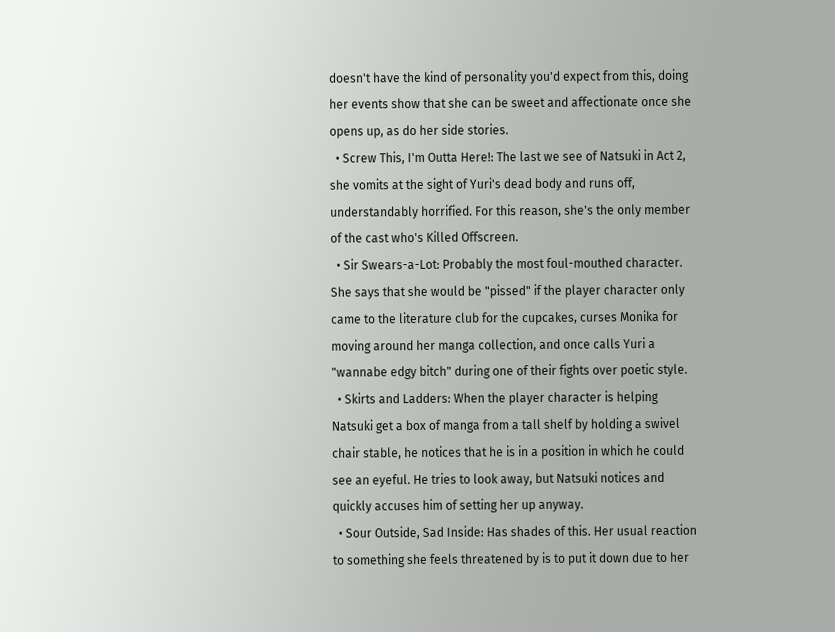doesn't have the kind of personality you'd expect from this, doing her events show that she can be sweet and affectionate once she opens up, as do her side stories.
  • Screw This, I'm Outta Here!: The last we see of Natsuki in Act 2, she vomits at the sight of Yuri's dead body and runs off, understandably horrified. For this reason, she's the only member of the cast who's Killed Offscreen.
  • Sir Swears-a-Lot: Probably the most foul-mouthed character. She says that she would be "pissed" if the player character only came to the literature club for the cupcakes, curses Monika for moving around her manga collection, and once calls Yuri a "wannabe edgy bitch" during one of their fights over poetic style.
  • Skirts and Ladders: When the player character is helping Natsuki get a box of manga from a tall shelf by holding a swivel chair stable, he notices that he is in a position in which he could see an eyeful. He tries to look away, but Natsuki notices and quickly accuses him of setting her up anyway.
  • Sour Outside, Sad Inside: Has shades of this. Her usual reaction to something she feels threatened by is to put it down due to her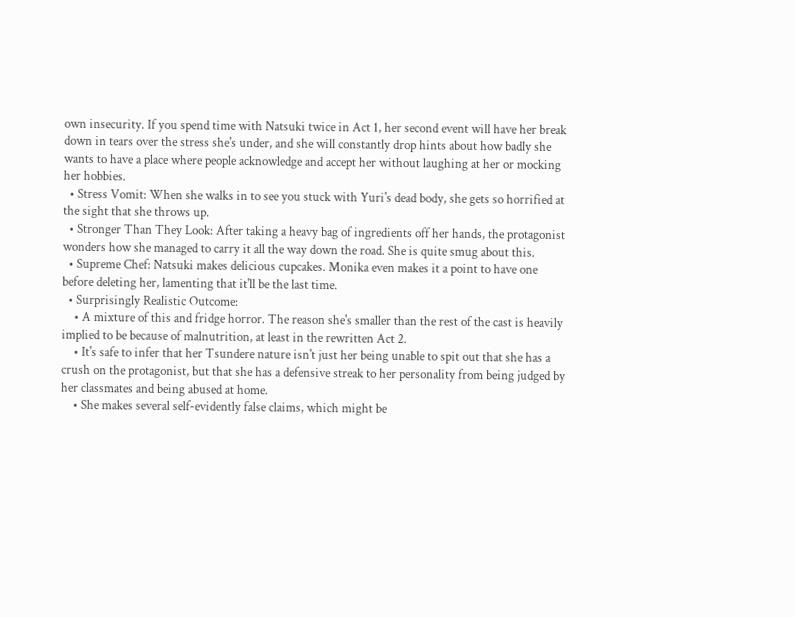own insecurity. If you spend time with Natsuki twice in Act 1, her second event will have her break down in tears over the stress she's under, and she will constantly drop hints about how badly she wants to have a place where people acknowledge and accept her without laughing at her or mocking her hobbies.
  • Stress Vomit: When she walks in to see you stuck with Yuri's dead body, she gets so horrified at the sight that she throws up.
  • Stronger Than They Look: After taking a heavy bag of ingredients off her hands, the protagonist wonders how she managed to carry it all the way down the road. She is quite smug about this.
  • Supreme Chef: Natsuki makes delicious cupcakes. Monika even makes it a point to have one before deleting her, lamenting that it'll be the last time.
  • Surprisingly Realistic Outcome:
    • A mixture of this and fridge horror. The reason she's smaller than the rest of the cast is heavily implied to be because of malnutrition, at least in the rewritten Act 2.
    • It's safe to infer that her Tsundere nature isn't just her being unable to spit out that she has a crush on the protagonist, but that she has a defensive streak to her personality from being judged by her classmates and being abused at home.
    • She makes several self-evidently false claims, which might be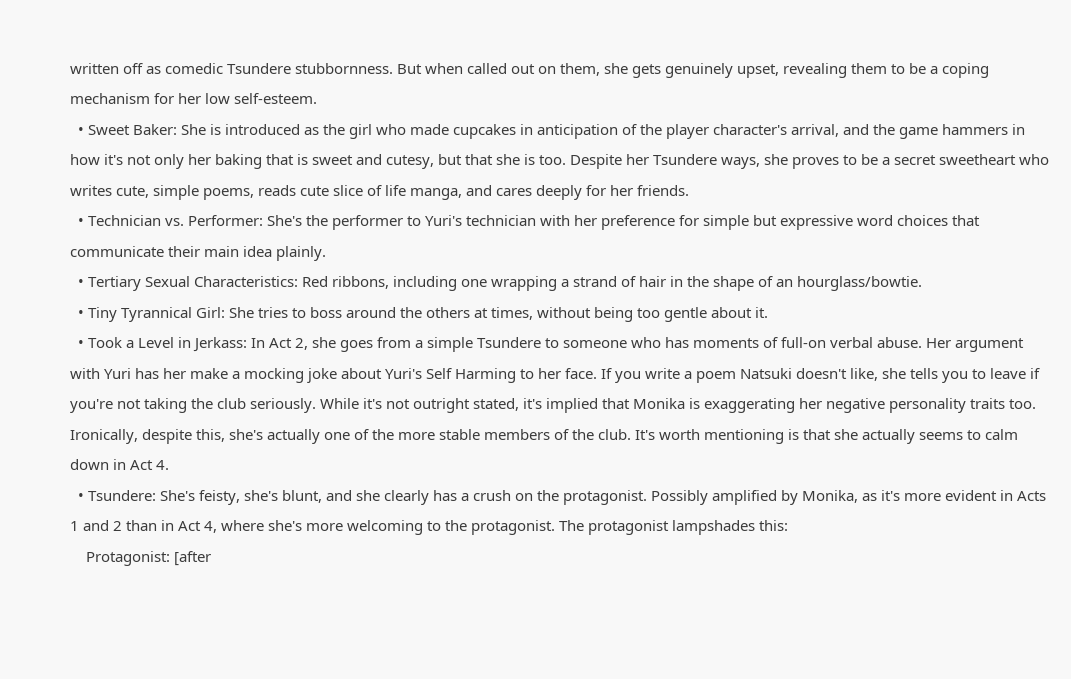written off as comedic Tsundere stubbornness. But when called out on them, she gets genuinely upset, revealing them to be a coping mechanism for her low self-esteem.
  • Sweet Baker: She is introduced as the girl who made cupcakes in anticipation of the player character's arrival, and the game hammers in how it's not only her baking that is sweet and cutesy, but that she is too. Despite her Tsundere ways, she proves to be a secret sweetheart who writes cute, simple poems, reads cute slice of life manga, and cares deeply for her friends.
  • Technician vs. Performer: She's the performer to Yuri's technician with her preference for simple but expressive word choices that communicate their main idea plainly.
  • Tertiary Sexual Characteristics: Red ribbons, including one wrapping a strand of hair in the shape of an hourglass/bowtie.
  • Tiny Tyrannical Girl: She tries to boss around the others at times, without being too gentle about it.
  • Took a Level in Jerkass: In Act 2, she goes from a simple Tsundere to someone who has moments of full-on verbal abuse. Her argument with Yuri has her make a mocking joke about Yuri's Self Harming to her face. If you write a poem Natsuki doesn't like, she tells you to leave if you're not taking the club seriously. While it's not outright stated, it's implied that Monika is exaggerating her negative personality traits too. Ironically, despite this, she's actually one of the more stable members of the club. It's worth mentioning is that she actually seems to calm down in Act 4.
  • Tsundere: She's feisty, she's blunt, and she clearly has a crush on the protagonist. Possibly amplified by Monika, as it's more evident in Acts 1 and 2 than in Act 4, where she's more welcoming to the protagonist. The protagonist lampshades this:
    Protagonist: [after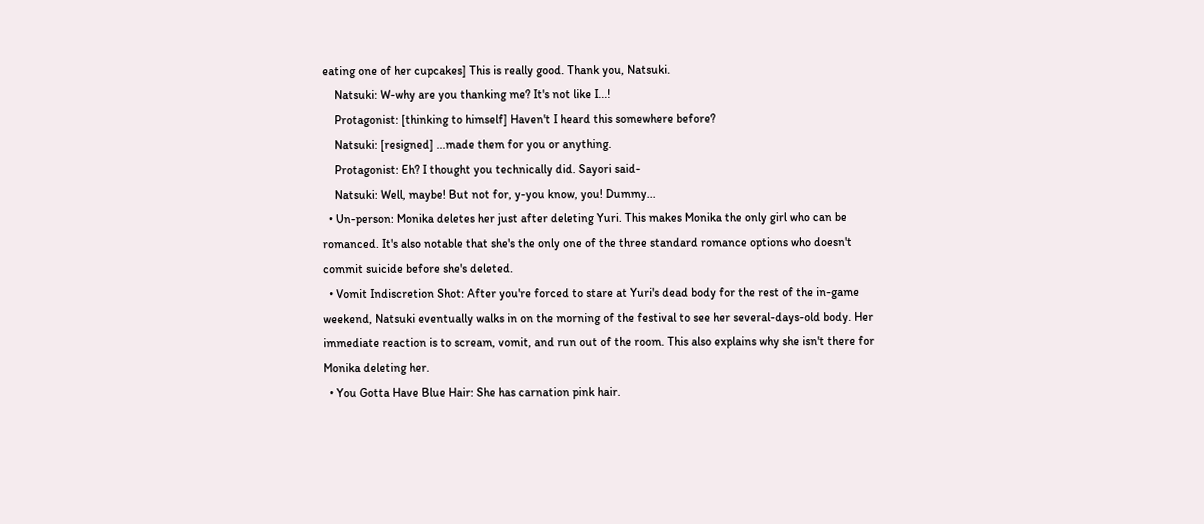eating one of her cupcakes] This is really good. Thank you, Natsuki.
    Natsuki: W-why are you thanking me? It's not like I...!
    Protagonist: [thinking to himself] Haven't I heard this somewhere before?
    Natsuki: [resigned] ...made them for you or anything.
    Protagonist: Eh? I thought you technically did. Sayori said-
    Natsuki: Well, maybe! But not for, y-you know, you! Dummy...
  • Un-person: Monika deletes her just after deleting Yuri. This makes Monika the only girl who can be romanced. It's also notable that she's the only one of the three standard romance options who doesn't commit suicide before she's deleted.
  • Vomit Indiscretion Shot: After you're forced to stare at Yuri's dead body for the rest of the in-game weekend, Natsuki eventually walks in on the morning of the festival to see her several-days-old body. Her immediate reaction is to scream, vomit, and run out of the room. This also explains why she isn't there for Monika deleting her.
  • You Gotta Have Blue Hair: She has carnation pink hair.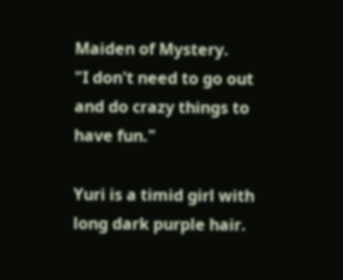Maiden of Mystery.
"I don't need to go out and do crazy things to have fun."

Yuri is a timid girl with long dark purple hair.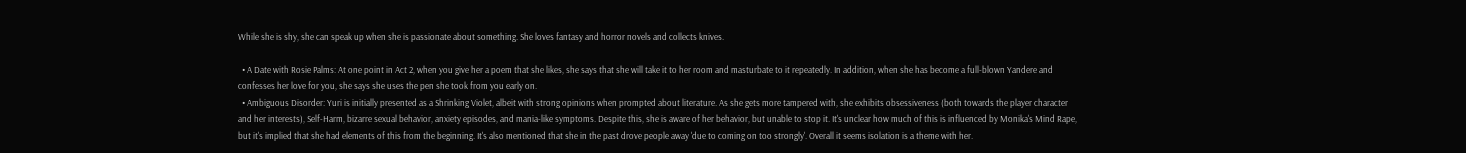While she is shy, she can speak up when she is passionate about something. She loves fantasy and horror novels and collects knives.

  • A Date with Rosie Palms: At one point in Act 2, when you give her a poem that she likes, she says that she will take it to her room and masturbate to it repeatedly. In addition, when she has become a full-blown Yandere and confesses her love for you, she says she uses the pen she took from you early on.
  • Ambiguous Disorder: Yuri is initially presented as a Shrinking Violet, albeit with strong opinions when prompted about literature. As she gets more tampered with, she exhibits obsessiveness (both towards the player character and her interests), Self-Harm, bizarre sexual behavior, anxiety episodes, and mania-like symptoms. Despite this, she is aware of her behavior, but unable to stop it. It's unclear how much of this is influenced by Monika's Mind Rape, but it's implied that she had elements of this from the beginning. It's also mentioned that she in the past drove people away 'due to coming on too strongly'. Overall it seems isolation is a theme with her.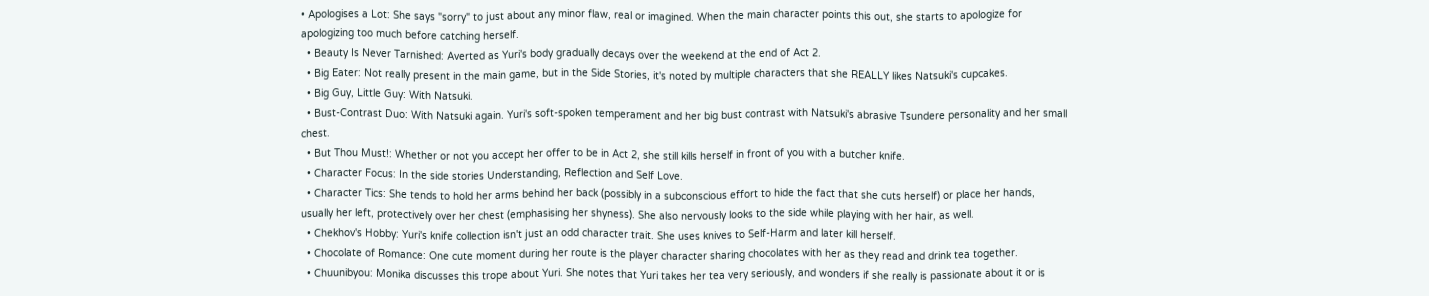• Apologises a Lot: She says "sorry" to just about any minor flaw, real or imagined. When the main character points this out, she starts to apologize for apologizing too much before catching herself.
  • Beauty Is Never Tarnished: Averted as Yuri's body gradually decays over the weekend at the end of Act 2.
  • Big Eater: Not really present in the main game, but in the Side Stories, it's noted by multiple characters that she REALLY likes Natsuki's cupcakes.
  • Big Guy, Little Guy: With Natsuki.
  • Bust-Contrast Duo: With Natsuki again. Yuri's soft-spoken temperament and her big bust contrast with Natsuki's abrasive Tsundere personality and her small chest.
  • But Thou Must!: Whether or not you accept her offer to be in Act 2, she still kills herself in front of you with a butcher knife.
  • Character Focus: In the side stories Understanding, Reflection and Self Love.
  • Character Tics: She tends to hold her arms behind her back (possibly in a subconscious effort to hide the fact that she cuts herself) or place her hands, usually her left, protectively over her chest (emphasising her shyness). She also nervously looks to the side while playing with her hair, as well.
  • Chekhov's Hobby: Yuri's knife collection isn't just an odd character trait. She uses knives to Self-Harm and later kill herself.
  • Chocolate of Romance: One cute moment during her route is the player character sharing chocolates with her as they read and drink tea together.
  • Chuunibyou: Monika discusses this trope about Yuri. She notes that Yuri takes her tea very seriously, and wonders if she really is passionate about it or is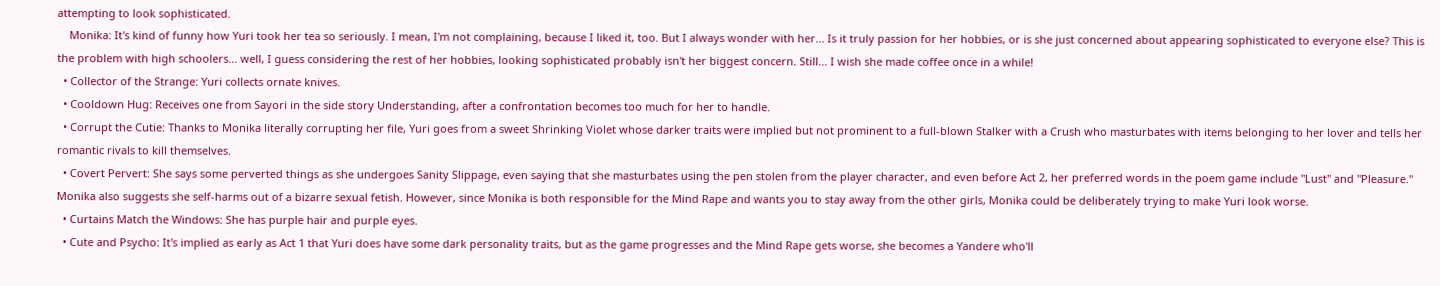attempting to look sophisticated.
    Monika: It's kind of funny how Yuri took her tea so seriously. I mean, I'm not complaining, because I liked it, too. But I always wonder with her... Is it truly passion for her hobbies, or is she just concerned about appearing sophisticated to everyone else? This is the problem with high schoolers... well, I guess considering the rest of her hobbies, looking sophisticated probably isn't her biggest concern. Still... I wish she made coffee once in a while!
  • Collector of the Strange: Yuri collects ornate knives.
  • Cooldown Hug: Receives one from Sayori in the side story Understanding, after a confrontation becomes too much for her to handle.
  • Corrupt the Cutie: Thanks to Monika literally corrupting her file, Yuri goes from a sweet Shrinking Violet whose darker traits were implied but not prominent to a full-blown Stalker with a Crush who masturbates with items belonging to her lover and tells her romantic rivals to kill themselves.
  • Covert Pervert: She says some perverted things as she undergoes Sanity Slippage, even saying that she masturbates using the pen stolen from the player character, and even before Act 2, her preferred words in the poem game include "Lust" and "Pleasure." Monika also suggests she self-harms out of a bizarre sexual fetish. However, since Monika is both responsible for the Mind Rape and wants you to stay away from the other girls, Monika could be deliberately trying to make Yuri look worse.
  • Curtains Match the Windows: She has purple hair and purple eyes.
  • Cute and Psycho: It's implied as early as Act 1 that Yuri does have some dark personality traits, but as the game progresses and the Mind Rape gets worse, she becomes a Yandere who'll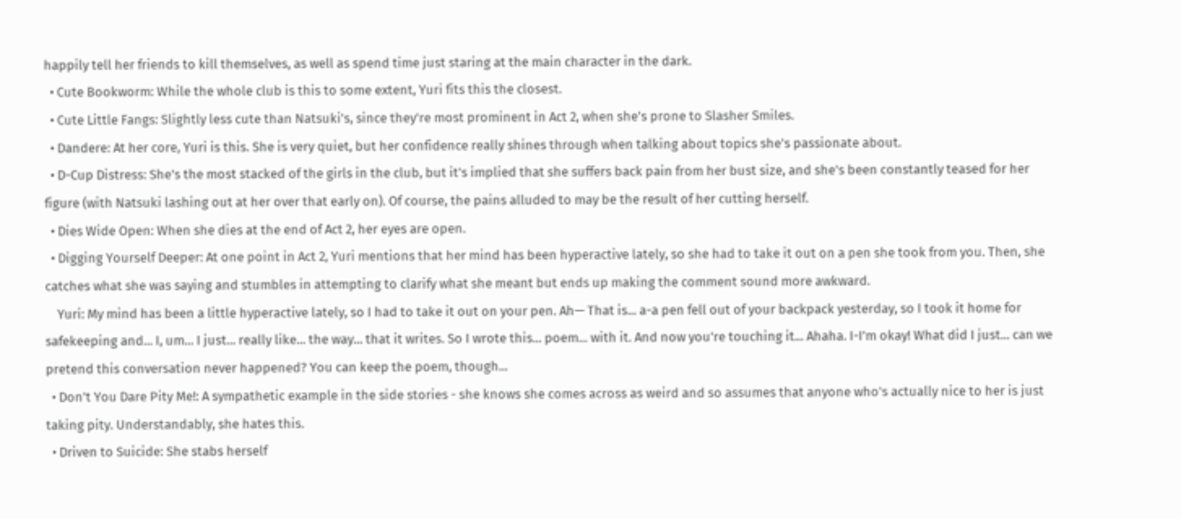happily tell her friends to kill themselves, as well as spend time just staring at the main character in the dark.
  • Cute Bookworm: While the whole club is this to some extent, Yuri fits this the closest.
  • Cute Little Fangs: Slightly less cute than Natsuki's, since they're most prominent in Act 2, when she's prone to Slasher Smiles.
  • Dandere: At her core, Yuri is this. She is very quiet, but her confidence really shines through when talking about topics she's passionate about.
  • D-Cup Distress: She's the most stacked of the girls in the club, but it's implied that she suffers back pain from her bust size, and she's been constantly teased for her figure (with Natsuki lashing out at her over that early on). Of course, the pains alluded to may be the result of her cutting herself.
  • Dies Wide Open: When she dies at the end of Act 2, her eyes are open.
  • Digging Yourself Deeper: At one point in Act 2, Yuri mentions that her mind has been hyperactive lately, so she had to take it out on a pen she took from you. Then, she catches what she was saying and stumbles in attempting to clarify what she meant but ends up making the comment sound more awkward.
    Yuri: My mind has been a little hyperactive lately, so I had to take it out on your pen. Ah— That is... a-a pen fell out of your backpack yesterday, so I took it home for safekeeping and... I, um... I just... really like... the way... that it writes. So I wrote this... poem... with it. And now you're touching it... Ahaha. I-I'm okay! What did I just... can we pretend this conversation never happened? You can keep the poem, though...
  • Don't You Dare Pity Me!: A sympathetic example in the side stories - she knows she comes across as weird and so assumes that anyone who's actually nice to her is just taking pity. Understandably, she hates this.
  • Driven to Suicide: She stabs herself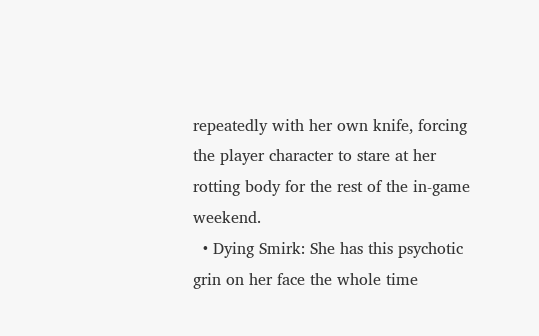repeatedly with her own knife, forcing the player character to stare at her rotting body for the rest of the in-game weekend.
  • Dying Smirk: She has this psychotic grin on her face the whole time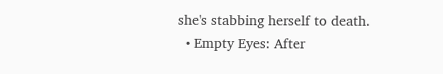she's stabbing herself to death.
  • Empty Eyes: After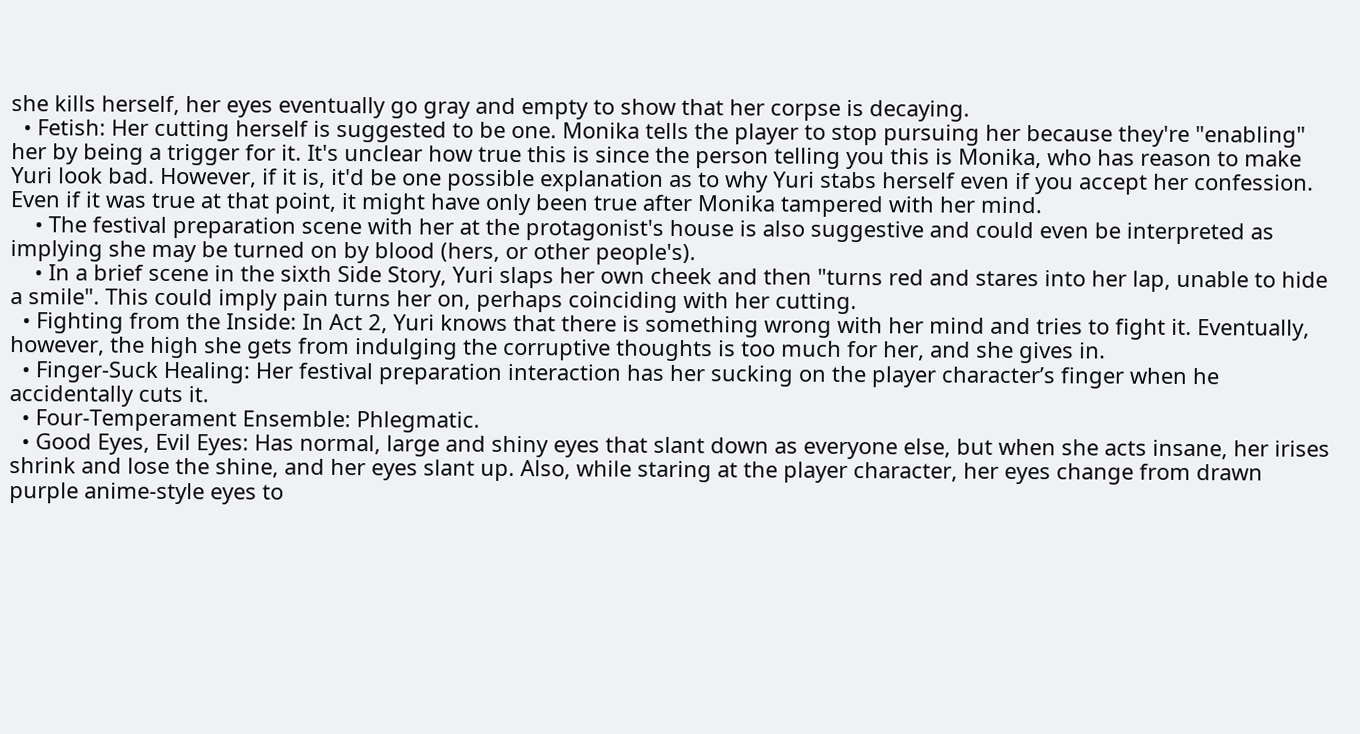she kills herself, her eyes eventually go gray and empty to show that her corpse is decaying.
  • Fetish: Her cutting herself is suggested to be one. Monika tells the player to stop pursuing her because they're "enabling" her by being a trigger for it. It's unclear how true this is since the person telling you this is Monika, who has reason to make Yuri look bad. However, if it is, it'd be one possible explanation as to why Yuri stabs herself even if you accept her confession. Even if it was true at that point, it might have only been true after Monika tampered with her mind.
    • The festival preparation scene with her at the protagonist's house is also suggestive and could even be interpreted as implying she may be turned on by blood (hers, or other people's).
    • In a brief scene in the sixth Side Story, Yuri slaps her own cheek and then "turns red and stares into her lap, unable to hide a smile". This could imply pain turns her on, perhaps coinciding with her cutting.
  • Fighting from the Inside: In Act 2, Yuri knows that there is something wrong with her mind and tries to fight it. Eventually, however, the high she gets from indulging the corruptive thoughts is too much for her, and she gives in.
  • Finger-Suck Healing: Her festival preparation interaction has her sucking on the player character’s finger when he accidentally cuts it.
  • Four-Temperament Ensemble: Phlegmatic.
  • Good Eyes, Evil Eyes: Has normal, large and shiny eyes that slant down as everyone else, but when she acts insane, her irises shrink and lose the shine, and her eyes slant up. Also, while staring at the player character, her eyes change from drawn purple anime-style eyes to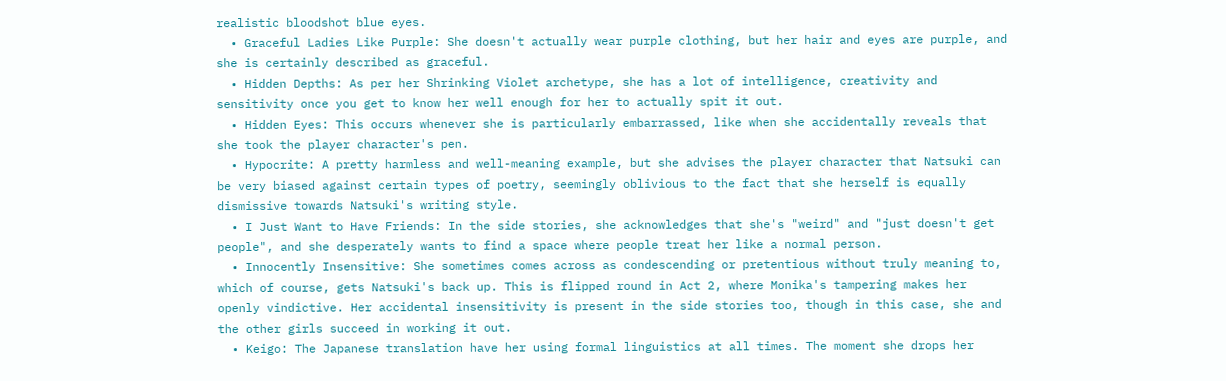realistic bloodshot blue eyes.
  • Graceful Ladies Like Purple: She doesn't actually wear purple clothing, but her hair and eyes are purple, and she is certainly described as graceful.
  • Hidden Depths: As per her Shrinking Violet archetype, she has a lot of intelligence, creativity and sensitivity once you get to know her well enough for her to actually spit it out.
  • Hidden Eyes: This occurs whenever she is particularly embarrassed, like when she accidentally reveals that she took the player character's pen.
  • Hypocrite: A pretty harmless and well-meaning example, but she advises the player character that Natsuki can be very biased against certain types of poetry, seemingly oblivious to the fact that she herself is equally dismissive towards Natsuki's writing style.
  • I Just Want to Have Friends: In the side stories, she acknowledges that she's "weird" and "just doesn't get people", and she desperately wants to find a space where people treat her like a normal person.
  • Innocently Insensitive: She sometimes comes across as condescending or pretentious without truly meaning to, which of course, gets Natsuki's back up. This is flipped round in Act 2, where Monika's tampering makes her openly vindictive. Her accidental insensitivity is present in the side stories too, though in this case, she and the other girls succeed in working it out.
  • Keigo: The Japanese translation have her using formal linguistics at all times. The moment she drops her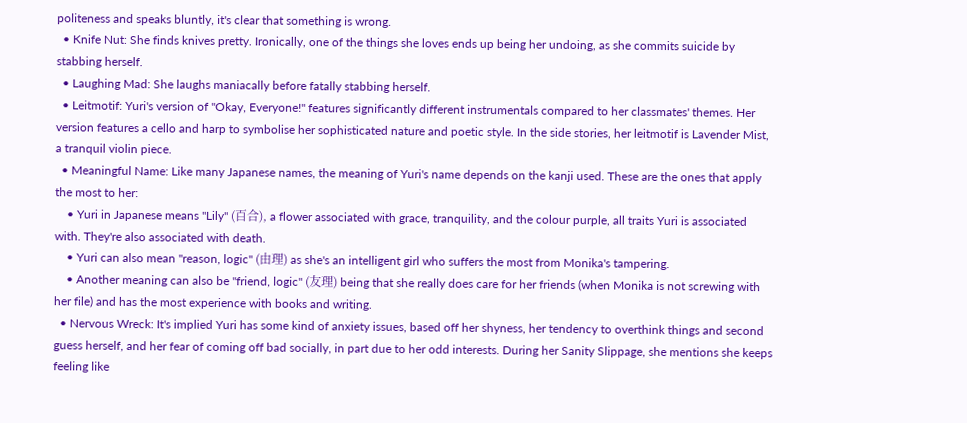politeness and speaks bluntly, it's clear that something is wrong.
  • Knife Nut: She finds knives pretty. Ironically, one of the things she loves ends up being her undoing, as she commits suicide by stabbing herself.
  • Laughing Mad: She laughs maniacally before fatally stabbing herself.
  • Leitmotif: Yuri's version of "Okay, Everyone!" features significantly different instrumentals compared to her classmates' themes. Her version features a cello and harp to symbolise her sophisticated nature and poetic style. In the side stories, her leitmotif is Lavender Mist, a tranquil violin piece.
  • Meaningful Name: Like many Japanese names, the meaning of Yuri's name depends on the kanji used. These are the ones that apply the most to her:
    • Yuri in Japanese means "Lily" (百合), a flower associated with grace, tranquility, and the colour purple, all traits Yuri is associated with. They're also associated with death.
    • Yuri can also mean "reason, logic" (由理) as she's an intelligent girl who suffers the most from Monika's tampering.
    • Another meaning can also be "friend, logic" (友理) being that she really does care for her friends (when Monika is not screwing with her file) and has the most experience with books and writing.
  • Nervous Wreck: It's implied Yuri has some kind of anxiety issues, based off her shyness, her tendency to overthink things and second guess herself, and her fear of coming off bad socially, in part due to her odd interests. During her Sanity Slippage, she mentions she keeps feeling like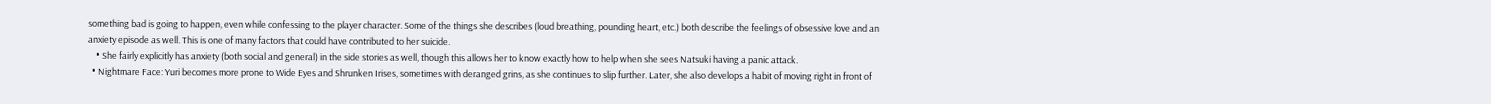something bad is going to happen, even while confessing to the player character. Some of the things she describes (loud breathing, pounding heart, etc.) both describe the feelings of obsessive love and an anxiety episode as well. This is one of many factors that could have contributed to her suicide.
    • She fairly explicitly has anxiety (both social and general) in the side stories as well, though this allows her to know exactly how to help when she sees Natsuki having a panic attack.
  • Nightmare Face: Yuri becomes more prone to Wide Eyes and Shrunken Irises, sometimes with deranged grins, as she continues to slip further. Later, she also develops a habit of moving right in front of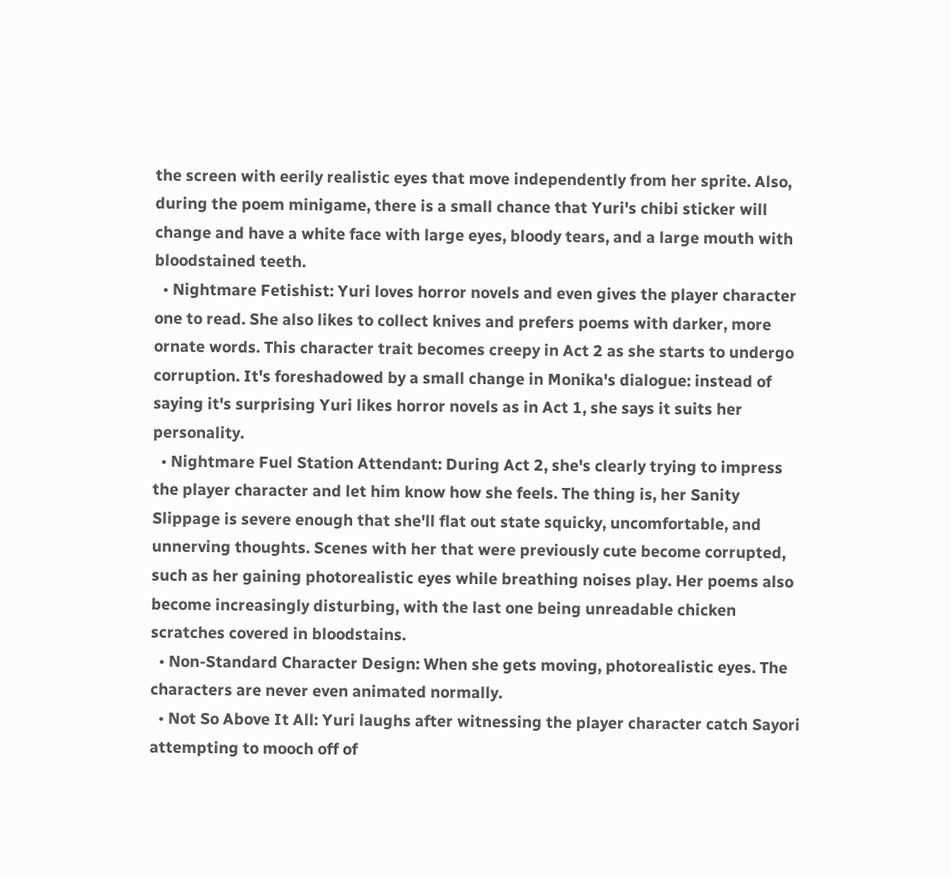the screen with eerily realistic eyes that move independently from her sprite. Also, during the poem minigame, there is a small chance that Yuri's chibi sticker will change and have a white face with large eyes, bloody tears, and a large mouth with bloodstained teeth.
  • Nightmare Fetishist: Yuri loves horror novels and even gives the player character one to read. She also likes to collect knives and prefers poems with darker, more ornate words. This character trait becomes creepy in Act 2 as she starts to undergo corruption. It's foreshadowed by a small change in Monika's dialogue: instead of saying it's surprising Yuri likes horror novels as in Act 1, she says it suits her personality.
  • Nightmare Fuel Station Attendant: During Act 2, she's clearly trying to impress the player character and let him know how she feels. The thing is, her Sanity Slippage is severe enough that she'll flat out state squicky, uncomfortable, and unnerving thoughts. Scenes with her that were previously cute become corrupted, such as her gaining photorealistic eyes while breathing noises play. Her poems also become increasingly disturbing, with the last one being unreadable chicken scratches covered in bloodstains.
  • Non-Standard Character Design: When she gets moving, photorealistic eyes. The characters are never even animated normally.
  • Not So Above It All: Yuri laughs after witnessing the player character catch Sayori attempting to mooch off of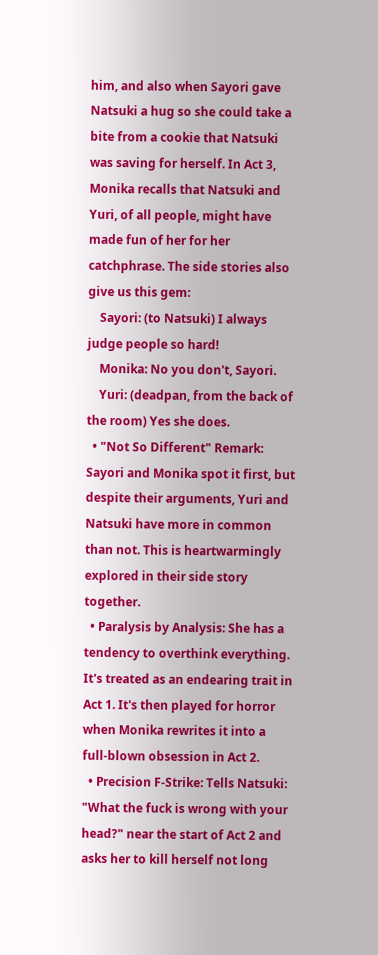him, and also when Sayori gave Natsuki a hug so she could take a bite from a cookie that Natsuki was saving for herself. In Act 3, Monika recalls that Natsuki and Yuri, of all people, might have made fun of her for her catchphrase. The side stories also give us this gem:
    Sayori: (to Natsuki) I always judge people so hard!
    Monika: No you don't, Sayori.
    Yuri: (deadpan, from the back of the room) Yes she does.
  • "Not So Different" Remark: Sayori and Monika spot it first, but despite their arguments, Yuri and Natsuki have more in common than not. This is heartwarmingly explored in their side story together.
  • Paralysis by Analysis: She has a tendency to overthink everything. It's treated as an endearing trait in Act 1. It's then played for horror when Monika rewrites it into a full-blown obsession in Act 2.
  • Precision F-Strike: Tells Natsuki: "What the fuck is wrong with your head?" near the start of Act 2 and asks her to kill herself not long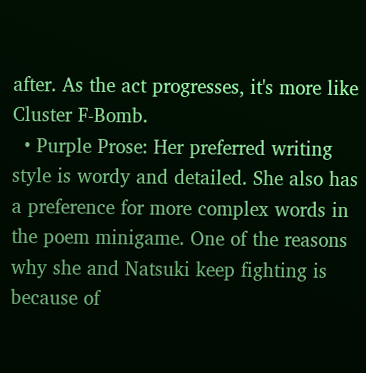after. As the act progresses, it's more like Cluster F-Bomb.
  • Purple Prose: Her preferred writing style is wordy and detailed. She also has a preference for more complex words in the poem minigame. One of the reasons why she and Natsuki keep fighting is because of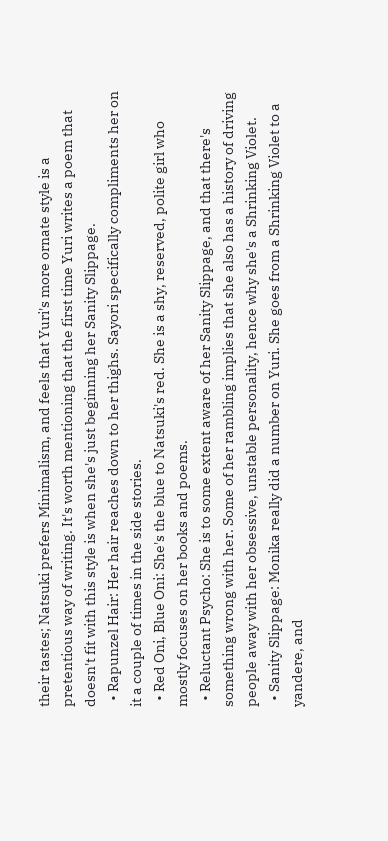their tastes; Natsuki prefers Minimalism, and feels that Yuri's more ornate style is a pretentious way of writing. It's worth mentioning that the first time Yuri writes a poem that doesn't fit with this style is when she's just beginning her Sanity Slippage.
  • Rapunzel Hair: Her hair reaches down to her thighs. Sayori specifically compliments her on it a couple of times in the side stories.
  • Red Oni, Blue Oni: She's the blue to Natsuki's red. She is a shy, reserved, polite girl who mostly focuses on her books and poems.
  • Reluctant Psycho: She is to some extent aware of her Sanity Slippage, and that there's something wrong with her. Some of her rambling implies that she also has a history of driving people away with her obsessive, unstable personality, hence why she's a Shrinking Violet.
  • Sanity Slippage: Monika really did a number on Yuri. She goes from a Shrinking Violet to a yandere, and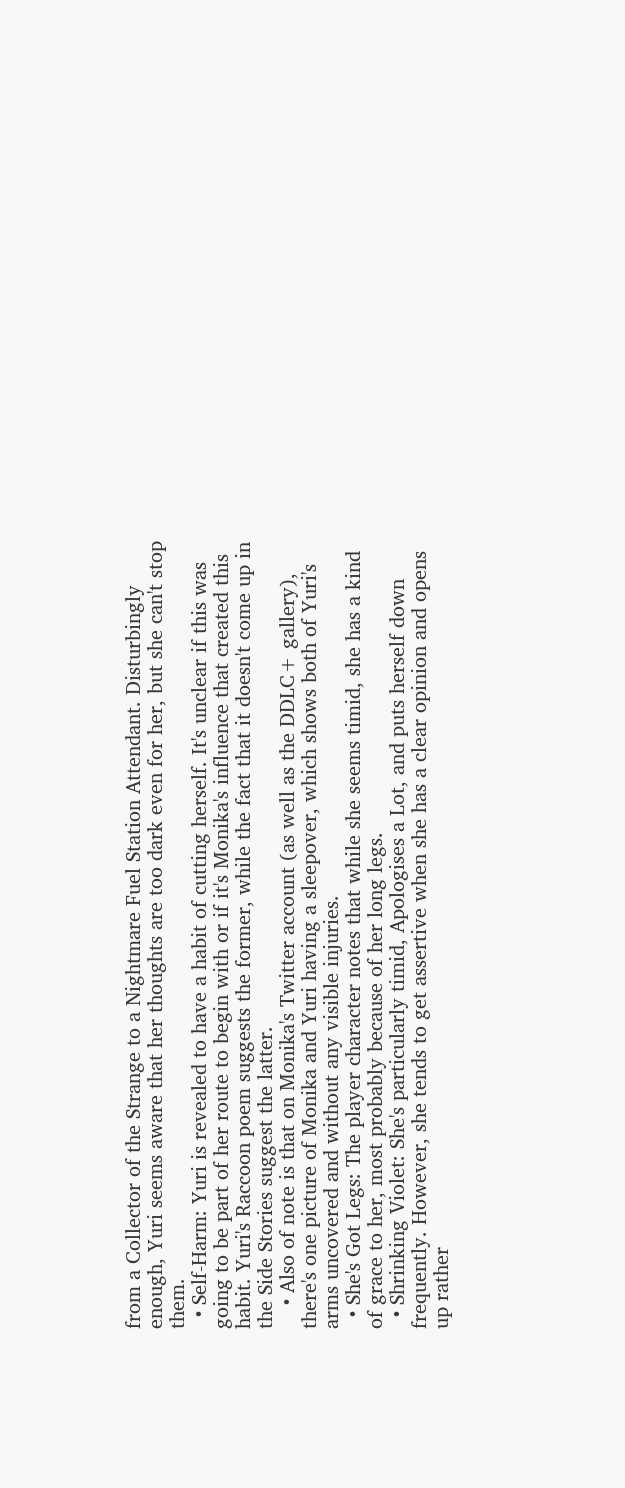from a Collector of the Strange to a Nightmare Fuel Station Attendant. Disturbingly enough, Yuri seems aware that her thoughts are too dark even for her, but she can't stop them.
  • Self-Harm: Yuri is revealed to have a habit of cutting herself. It's unclear if this was going to be part of her route to begin with or if it's Monika's influence that created this habit. Yuri's Raccoon poem suggests the former, while the fact that it doesn't come up in the Side Stories suggest the latter.
    • Also of note is that on Monika's Twitter account (as well as the DDLC+ gallery), there's one picture of Monika and Yuri having a sleepover, which shows both of Yuri's arms uncovered and without any visible injuries.
  • She's Got Legs: The player character notes that while she seems timid, she has a kind of grace to her, most probably because of her long legs.
  • Shrinking Violet: She's particularly timid, Apologises a Lot, and puts herself down frequently. However, she tends to get assertive when she has a clear opinion and opens up rather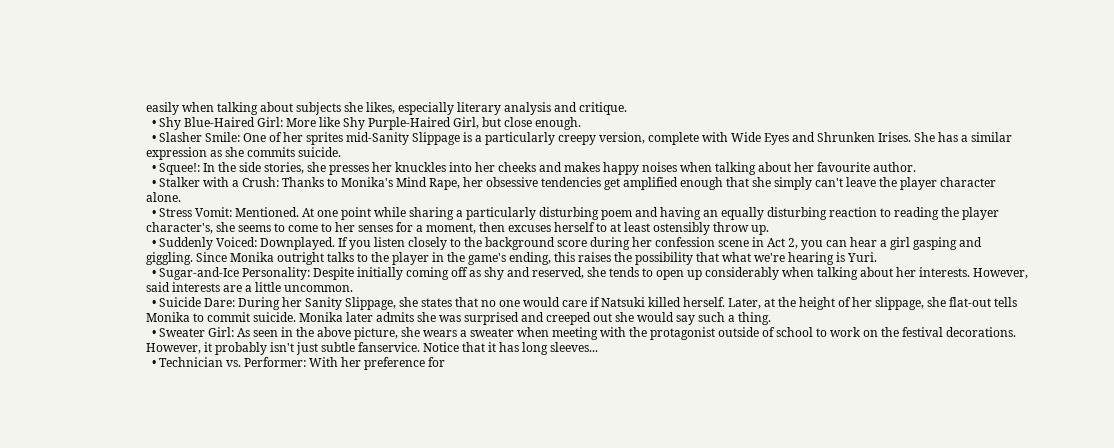easily when talking about subjects she likes, especially literary analysis and critique.
  • Shy Blue-Haired Girl: More like Shy Purple-Haired Girl, but close enough.
  • Slasher Smile: One of her sprites mid-Sanity Slippage is a particularly creepy version, complete with Wide Eyes and Shrunken Irises. She has a similar expression as she commits suicide.
  • Squee!: In the side stories, she presses her knuckles into her cheeks and makes happy noises when talking about her favourite author.
  • Stalker with a Crush: Thanks to Monika's Mind Rape, her obsessive tendencies get amplified enough that she simply can't leave the player character alone.
  • Stress Vomit: Mentioned. At one point while sharing a particularly disturbing poem and having an equally disturbing reaction to reading the player character's, she seems to come to her senses for a moment, then excuses herself to at least ostensibly throw up.
  • Suddenly Voiced: Downplayed. If you listen closely to the background score during her confession scene in Act 2, you can hear a girl gasping and giggling. Since Monika outright talks to the player in the game's ending, this raises the possibility that what we're hearing is Yuri.
  • Sugar-and-Ice Personality: Despite initially coming off as shy and reserved, she tends to open up considerably when talking about her interests. However, said interests are a little uncommon.
  • Suicide Dare: During her Sanity Slippage, she states that no one would care if Natsuki killed herself. Later, at the height of her slippage, she flat-out tells Monika to commit suicide. Monika later admits she was surprised and creeped out she would say such a thing.
  • Sweater Girl: As seen in the above picture, she wears a sweater when meeting with the protagonist outside of school to work on the festival decorations. However, it probably isn't just subtle fanservice. Notice that it has long sleeves...
  • Technician vs. Performer: With her preference for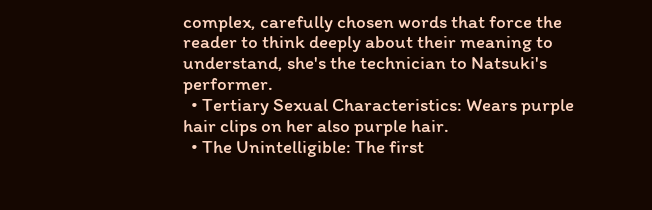complex, carefully chosen words that force the reader to think deeply about their meaning to understand, she's the technician to Natsuki's performer.
  • Tertiary Sexual Characteristics: Wears purple hair clips on her also purple hair.
  • The Unintelligible: The first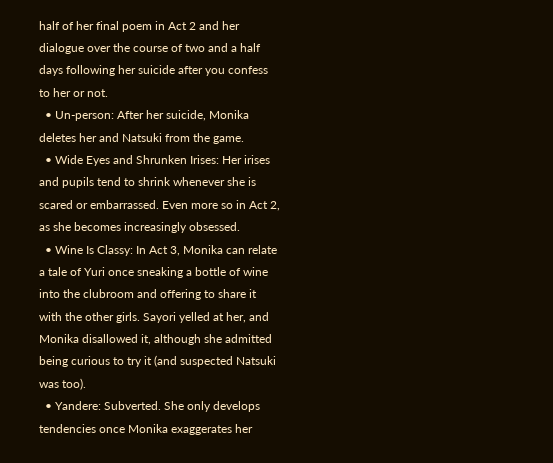half of her final poem in Act 2 and her dialogue over the course of two and a half days following her suicide after you confess to her or not.
  • Un-person: After her suicide, Monika deletes her and Natsuki from the game.
  • Wide Eyes and Shrunken Irises: Her irises and pupils tend to shrink whenever she is scared or embarrassed. Even more so in Act 2, as she becomes increasingly obsessed.
  • Wine Is Classy: In Act 3, Monika can relate a tale of Yuri once sneaking a bottle of wine into the clubroom and offering to share it with the other girls. Sayori yelled at her, and Monika disallowed it, although she admitted being curious to try it (and suspected Natsuki was too).
  • Yandere: Subverted. She only develops tendencies once Monika exaggerates her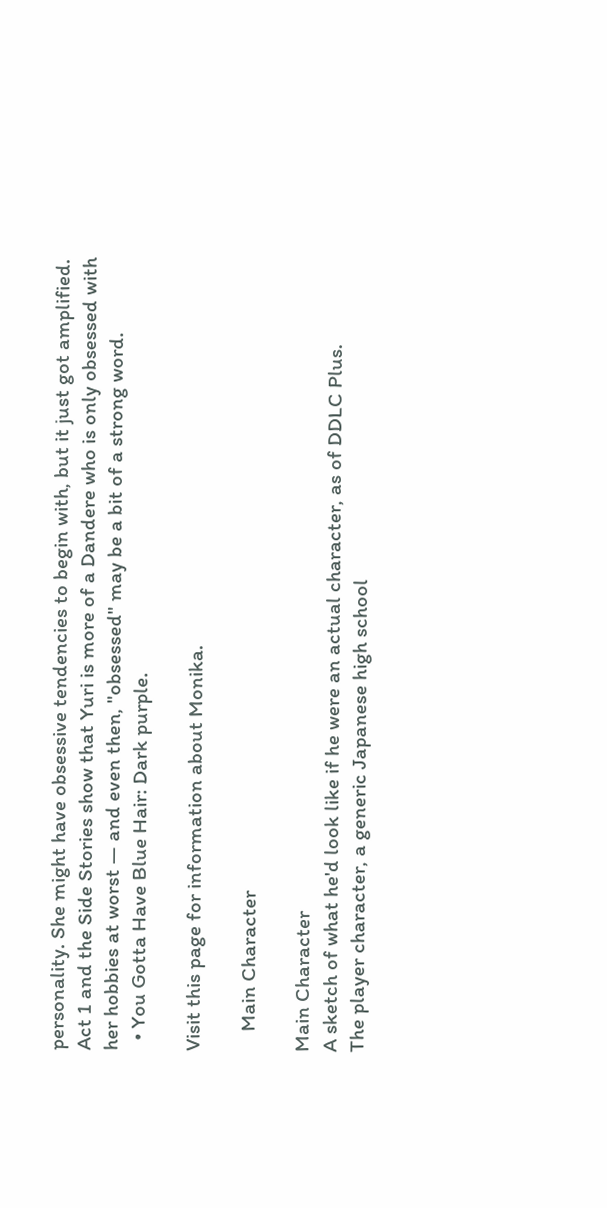personality. She might have obsessive tendencies to begin with, but it just got amplified. Act 1 and the Side Stories show that Yuri is more of a Dandere who is only obsessed with her hobbies at worst — and even then, "obsessed" may be a bit of a strong word.
  • You Gotta Have Blue Hair: Dark purple.

Visit this page for information about Monika.

    Main Character

Main Character
A sketch of what he'd look like if he were an actual character, as of DDLC Plus.
The player character, a generic Japanese high school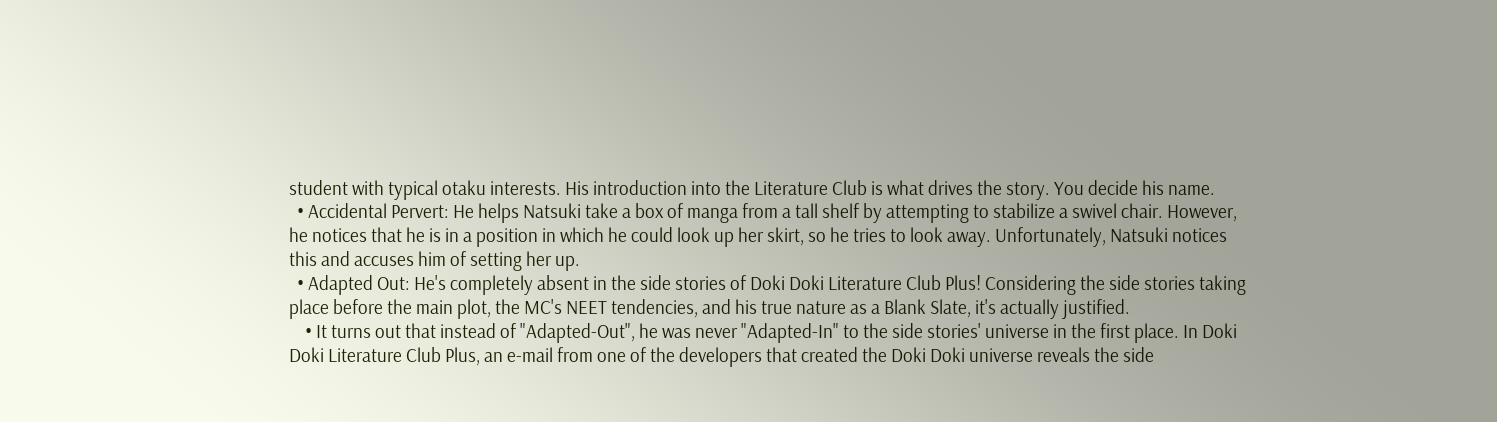student with typical otaku interests. His introduction into the Literature Club is what drives the story. You decide his name.
  • Accidental Pervert: He helps Natsuki take a box of manga from a tall shelf by attempting to stabilize a swivel chair. However, he notices that he is in a position in which he could look up her skirt, so he tries to look away. Unfortunately, Natsuki notices this and accuses him of setting her up.
  • Adapted Out: He's completely absent in the side stories of Doki Doki Literature Club Plus! Considering the side stories taking place before the main plot, the MC's NEET tendencies, and his true nature as a Blank Slate, it's actually justified.
    • It turns out that instead of "Adapted-Out", he was never "Adapted-In" to the side stories' universe in the first place. In Doki Doki Literature Club Plus, an e-mail from one of the developers that created the Doki Doki universe reveals the side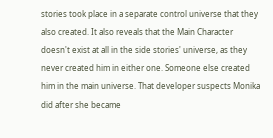stories took place in a separate control universe that they also created. It also reveals that the Main Character doesn't exist at all in the side stories' universe, as they never created him in either one. Someone else created him in the main universe. That developer suspects Monika did after she became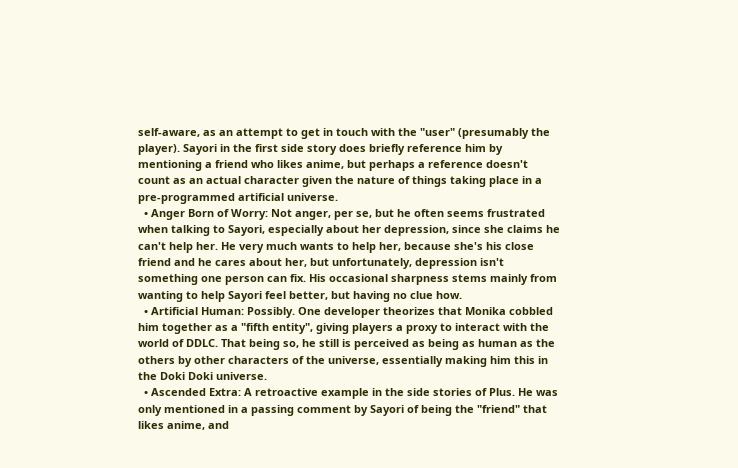self-aware, as an attempt to get in touch with the "user" (presumably the player). Sayori in the first side story does briefly reference him by mentioning a friend who likes anime, but perhaps a reference doesn't count as an actual character given the nature of things taking place in a pre-programmed artificial universe.
  • Anger Born of Worry: Not anger, per se, but he often seems frustrated when talking to Sayori, especially about her depression, since she claims he can't help her. He very much wants to help her, because she's his close friend and he cares about her, but unfortunately, depression isn't something one person can fix. His occasional sharpness stems mainly from wanting to help Sayori feel better, but having no clue how.
  • Artificial Human: Possibly. One developer theorizes that Monika cobbled him together as a "fifth entity", giving players a proxy to interact with the world of DDLC. That being so, he still is perceived as being as human as the others by other characters of the universe, essentially making him this in the Doki Doki universe.
  • Ascended Extra: A retroactive example in the side stories of Plus. He was only mentioned in a passing comment by Sayori of being the "friend" that likes anime, and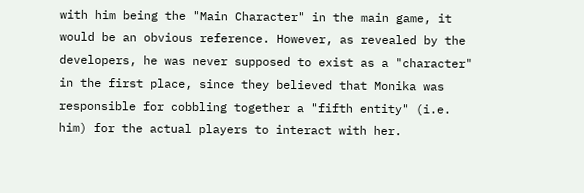with him being the "Main Character" in the main game, it would be an obvious reference. However, as revealed by the developers, he was never supposed to exist as a "character" in the first place, since they believed that Monika was responsible for cobbling together a "fifth entity" (i.e. him) for the actual players to interact with her.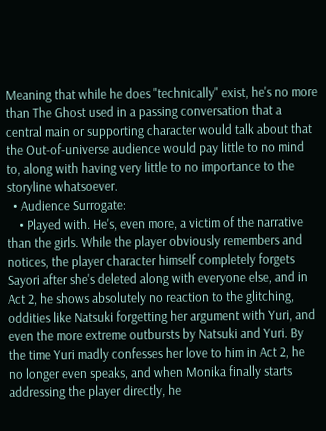Meaning that while he does "technically" exist, he's no more than The Ghost used in a passing conversation that a central main or supporting character would talk about that the Out-of-universe audience would pay little to no mind to, along with having very little to no importance to the storyline whatsoever.
  • Audience Surrogate:
    • Played with. He's, even more, a victim of the narrative than the girls. While the player obviously remembers and notices, the player character himself completely forgets Sayori after she's deleted along with everyone else, and in Act 2, he shows absolutely no reaction to the glitching, oddities like Natsuki forgetting her argument with Yuri, and even the more extreme outbursts by Natsuki and Yuri. By the time Yuri madly confesses her love to him in Act 2, he no longer even speaks, and when Monika finally starts addressing the player directly, he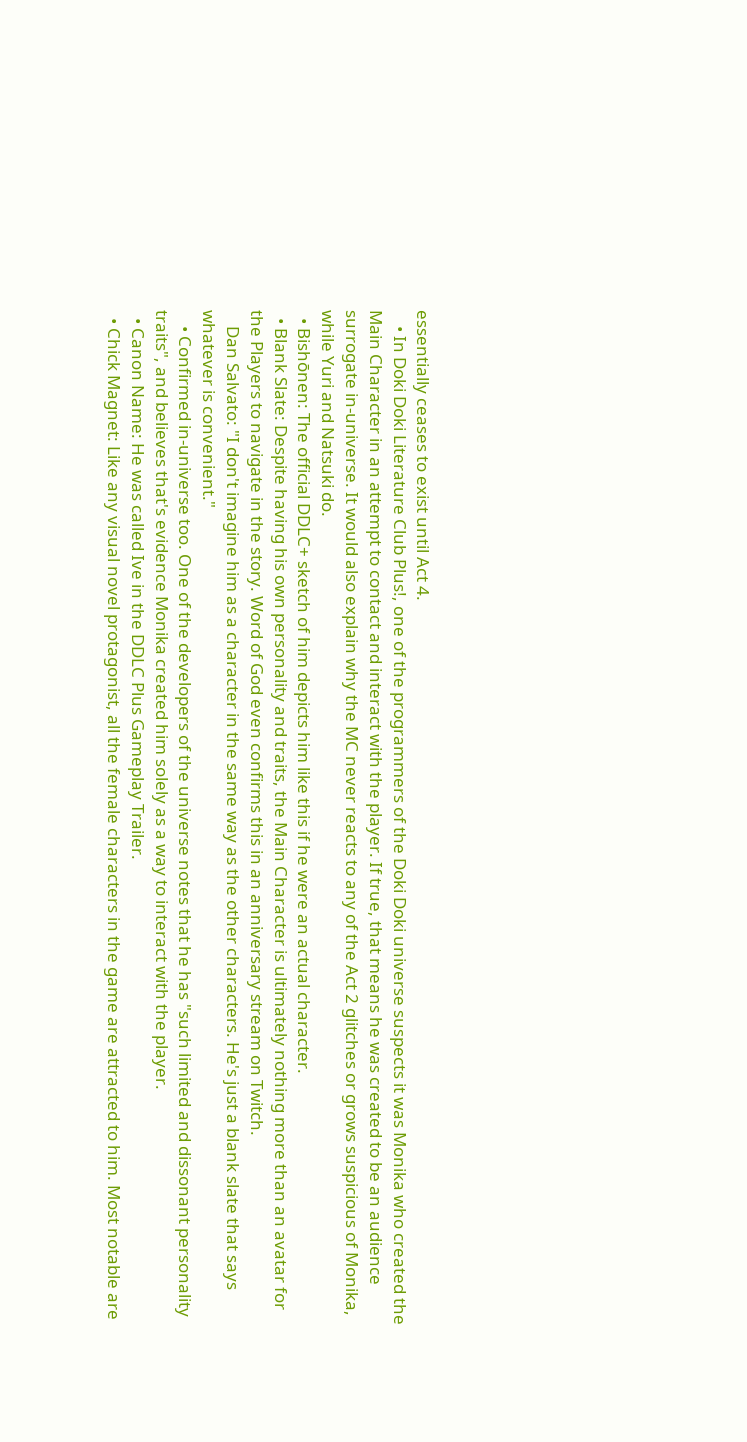essentially ceases to exist until Act 4.
    • In Doki Doki Literature Club Plus!, one of the programmers of the Doki Doki universe suspects it was Monika who created the Main Character in an attempt to contact and interact with the player. If true, that means he was created to be an audience surrogate in-universe. It would also explain why the MC never reacts to any of the Act 2 glitches or grows suspicious of Monika, while Yuri and Natsuki do.
  • Bishōnen: The official DDLC+ sketch of him depicts him like this if he were an actual character.
  • Blank Slate: Despite having his own personality and traits, the Main Character is ultimately nothing more than an avatar for the Players to navigate in the story. Word of God even confirms this in an anniversary stream on Twitch.
    Dan Salvato: "I don't imagine him as a character in the same way as the other characters. He's just a blank slate that says whatever is convenient."
    • Confirmed in-universe too. One of the developers of the universe notes that he has "such limited and dissonant personality traits", and believes that's evidence Monika created him solely as a way to interact with the player.
  • Canon Name: He was called Ive in the DDLC Plus Gameplay Trailer.
  • Chick Magnet: Like any visual novel protagonist, all the female characters in the game are attracted to him. Most notable are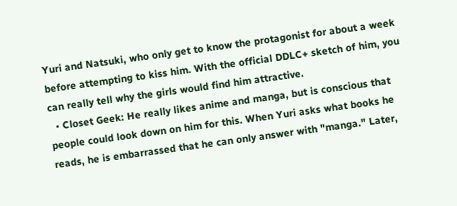Yuri and Natsuki, who only get to know the protagonist for about a week before attempting to kiss him. With the official DDLC+ sketch of him, you can really tell why the girls would find him attractive.
  • Closet Geek: He really likes anime and manga, but is conscious that people could look down on him for this. When Yuri asks what books he reads, he is embarrassed that he can only answer with "manga." Later,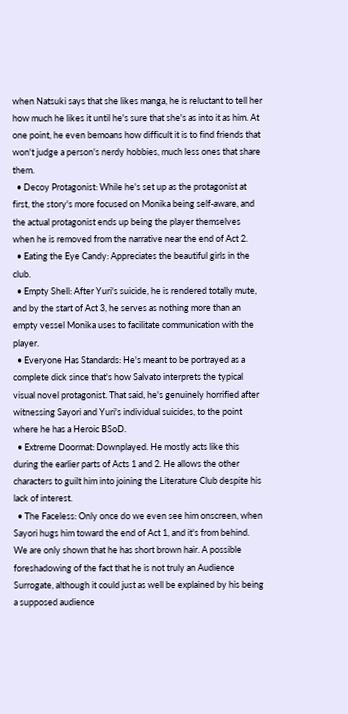when Natsuki says that she likes manga, he is reluctant to tell her how much he likes it until he's sure that she's as into it as him. At one point, he even bemoans how difficult it is to find friends that won't judge a person's nerdy hobbies, much less ones that share them.
  • Decoy Protagonist: While he's set up as the protagonist at first, the story's more focused on Monika being self-aware, and the actual protagonist ends up being the player themselves when he is removed from the narrative near the end of Act 2.
  • Eating the Eye Candy: Appreciates the beautiful girls in the club.
  • Empty Shell: After Yuri's suicide, he is rendered totally mute, and by the start of Act 3, he serves as nothing more than an empty vessel Monika uses to facilitate communication with the player.
  • Everyone Has Standards: He's meant to be portrayed as a complete dick since that's how Salvato interprets the typical visual novel protagonist. That said, he's genuinely horrified after witnessing Sayori and Yuri's individual suicides, to the point where he has a Heroic BSoD.
  • Extreme Doormat: Downplayed. He mostly acts like this during the earlier parts of Acts 1 and 2. He allows the other characters to guilt him into joining the Literature Club despite his lack of interest.
  • The Faceless: Only once do we even see him onscreen, when Sayori hugs him toward the end of Act 1, and it's from behind. We are only shown that he has short brown hair. A possible foreshadowing of the fact that he is not truly an Audience Surrogate, although it could just as well be explained by his being a supposed audience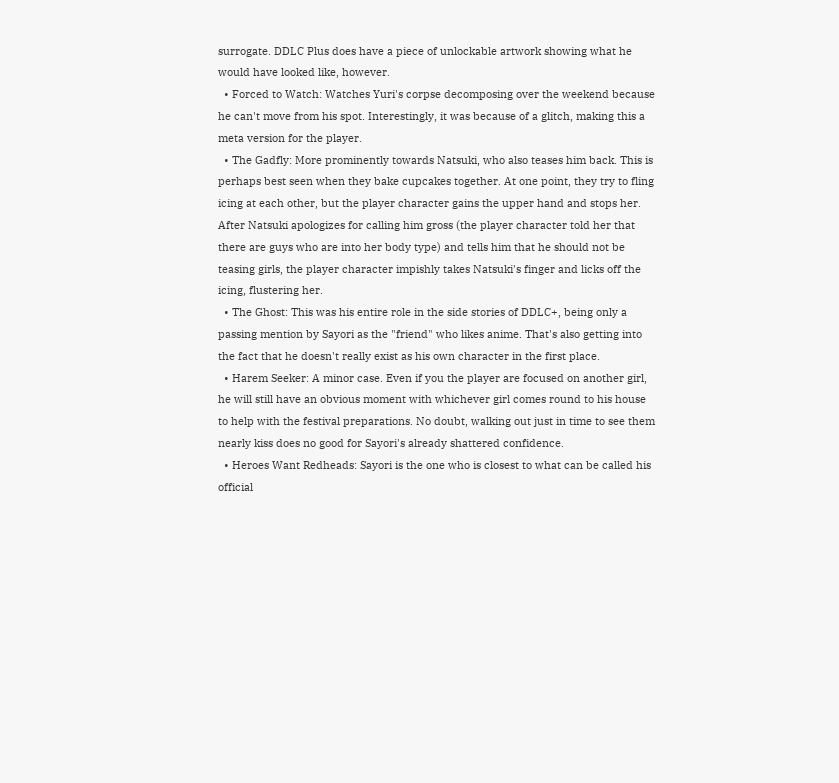surrogate. DDLC Plus does have a piece of unlockable artwork showing what he would have looked like, however.
  • Forced to Watch: Watches Yuri's corpse decomposing over the weekend because he can't move from his spot. Interestingly, it was because of a glitch, making this a meta version for the player.
  • The Gadfly: More prominently towards Natsuki, who also teases him back. This is perhaps best seen when they bake cupcakes together. At one point, they try to fling icing at each other, but the player character gains the upper hand and stops her. After Natsuki apologizes for calling him gross (the player character told her that there are guys who are into her body type) and tells him that he should not be teasing girls, the player character impishly takes Natsuki's finger and licks off the icing, flustering her.
  • The Ghost: This was his entire role in the side stories of DDLC+, being only a passing mention by Sayori as the "friend" who likes anime. That's also getting into the fact that he doesn't really exist as his own character in the first place.
  • Harem Seeker: A minor case. Even if you the player are focused on another girl, he will still have an obvious moment with whichever girl comes round to his house to help with the festival preparations. No doubt, walking out just in time to see them nearly kiss does no good for Sayori's already shattered confidence.
  • Heroes Want Redheads: Sayori is the one who is closest to what can be called his official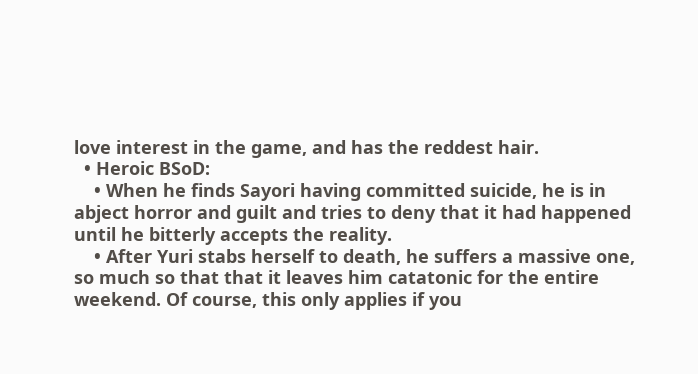love interest in the game, and has the reddest hair.
  • Heroic BSoD:
    • When he finds Sayori having committed suicide, he is in abject horror and guilt and tries to deny that it had happened until he bitterly accepts the reality.
    • After Yuri stabs herself to death, he suffers a massive one, so much so that that it leaves him catatonic for the entire weekend. Of course, this only applies if you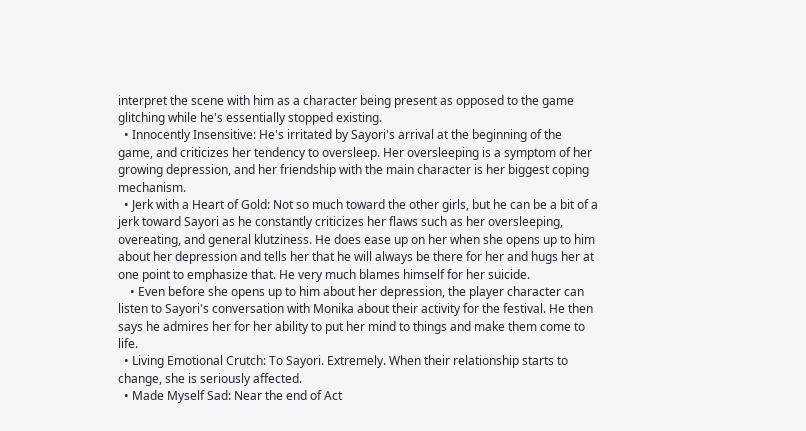interpret the scene with him as a character being present as opposed to the game glitching while he's essentially stopped existing.
  • Innocently Insensitive: He's irritated by Sayori's arrival at the beginning of the game, and criticizes her tendency to oversleep. Her oversleeping is a symptom of her growing depression, and her friendship with the main character is her biggest coping mechanism.
  • Jerk with a Heart of Gold: Not so much toward the other girls, but he can be a bit of a jerk toward Sayori as he constantly criticizes her flaws such as her oversleeping, overeating, and general klutziness. He does ease up on her when she opens up to him about her depression and tells her that he will always be there for her and hugs her at one point to emphasize that. He very much blames himself for her suicide.
    • Even before she opens up to him about her depression, the player character can listen to Sayori's conversation with Monika about their activity for the festival. He then says he admires her for her ability to put her mind to things and make them come to life.
  • Living Emotional Crutch: To Sayori. Extremely. When their relationship starts to change, she is seriously affected.
  • Made Myself Sad: Near the end of Act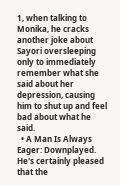1, when talking to Monika, he cracks another joke about Sayori oversleeping only to immediately remember what she said about her depression, causing him to shut up and feel bad about what he said.
  • A Man Is Always Eager: Downplayed. He's certainly pleased that the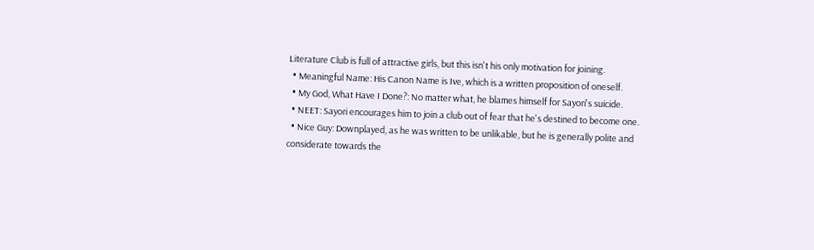Literature Club is full of attractive girls, but this isn't his only motivation for joining.
  • Meaningful Name: His Canon Name is Ive, which is a written proposition of oneself.
  • My God, What Have I Done?: No matter what, he blames himself for Sayori's suicide.
  • NEET: Sayori encourages him to join a club out of fear that he's destined to become one.
  • Nice Guy: Downplayed, as he was written to be unlikable, but he is generally polite and considerate towards the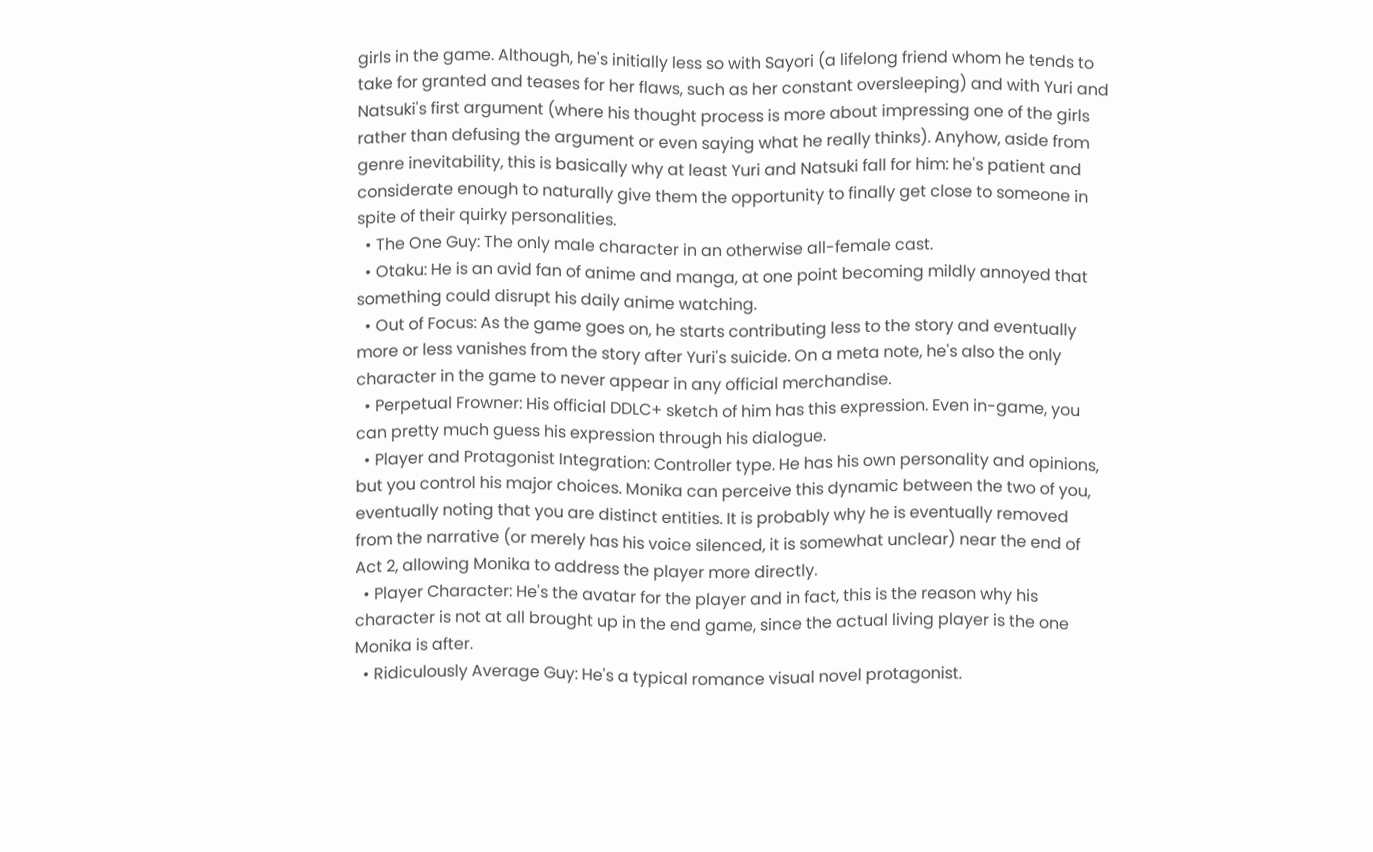girls in the game. Although, he's initially less so with Sayori (a lifelong friend whom he tends to take for granted and teases for her flaws, such as her constant oversleeping) and with Yuri and Natsuki's first argument (where his thought process is more about impressing one of the girls rather than defusing the argument or even saying what he really thinks). Anyhow, aside from genre inevitability, this is basically why at least Yuri and Natsuki fall for him: he's patient and considerate enough to naturally give them the opportunity to finally get close to someone in spite of their quirky personalities.
  • The One Guy: The only male character in an otherwise all-female cast.
  • Otaku: He is an avid fan of anime and manga, at one point becoming mildly annoyed that something could disrupt his daily anime watching.
  • Out of Focus: As the game goes on, he starts contributing less to the story and eventually more or less vanishes from the story after Yuri's suicide. On a meta note, he's also the only character in the game to never appear in any official merchandise.
  • Perpetual Frowner: His official DDLC+ sketch of him has this expression. Even in-game, you can pretty much guess his expression through his dialogue.
  • Player and Protagonist Integration: Controller type. He has his own personality and opinions, but you control his major choices. Monika can perceive this dynamic between the two of you, eventually noting that you are distinct entities. It is probably why he is eventually removed from the narrative (or merely has his voice silenced, it is somewhat unclear) near the end of Act 2, allowing Monika to address the player more directly.
  • Player Character: He's the avatar for the player and in fact, this is the reason why his character is not at all brought up in the end game, since the actual living player is the one Monika is after.
  • Ridiculously Average Guy: He's a typical romance visual novel protagonist.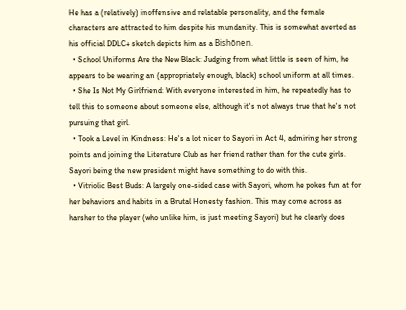He has a (relatively) inoffensive and relatable personality, and the female characters are attracted to him despite his mundanity. This is somewhat averted as his official DDLC+ sketch depicts him as a Bishōnen.
  • School Uniforms Are the New Black: Judging from what little is seen of him, he appears to be wearing an (appropriately enough, black) school uniform at all times.
  • She Is Not My Girlfriend: With everyone interested in him, he repeatedly has to tell this to someone about someone else, although it's not always true that he's not pursuing that girl.
  • Took a Level in Kindness: He's a lot nicer to Sayori in Act 4, admiring her strong points and joining the Literature Club as her friend rather than for the cute girls. Sayori being the new president might have something to do with this.
  • Vitriolic Best Buds: A largely one-sided case with Sayori, whom he pokes fun at for her behaviors and habits in a Brutal Honesty fashion. This may come across as harsher to the player (who unlike him, is just meeting Sayori) but he clearly does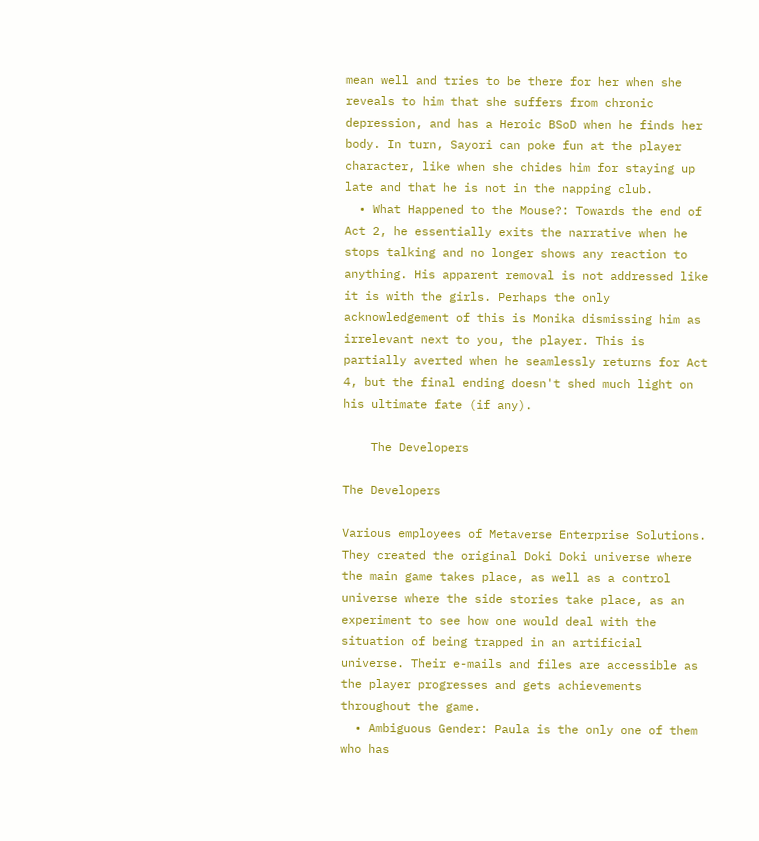mean well and tries to be there for her when she reveals to him that she suffers from chronic depression, and has a Heroic BSoD when he finds her body. In turn, Sayori can poke fun at the player character, like when she chides him for staying up late and that he is not in the napping club.
  • What Happened to the Mouse?: Towards the end of Act 2, he essentially exits the narrative when he stops talking and no longer shows any reaction to anything. His apparent removal is not addressed like it is with the girls. Perhaps the only acknowledgement of this is Monika dismissing him as irrelevant next to you, the player. This is partially averted when he seamlessly returns for Act 4, but the final ending doesn't shed much light on his ultimate fate (if any).

    The Developers

The Developers

Various employees of Metaverse Enterprise Solutions. They created the original Doki Doki universe where the main game takes place, as well as a control universe where the side stories take place, as an experiment to see how one would deal with the situation of being trapped in an artificial universe. Their e-mails and files are accessible as the player progresses and gets achievements throughout the game.
  • Ambiguous Gender: Paula is the only one of them who has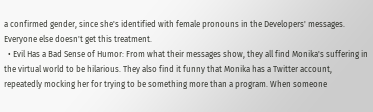a confirmed gender, since she's identified with female pronouns in the Developers' messages. Everyone else doesn't get this treatment.
  • Evil Has a Bad Sense of Humor: From what their messages show, they all find Monika's suffering in the virtual world to be hilarious. They also find it funny that Monika has a Twitter account, repeatedly mocking her for trying to be something more than a program. When someone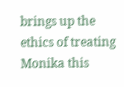brings up the ethics of treating Monika this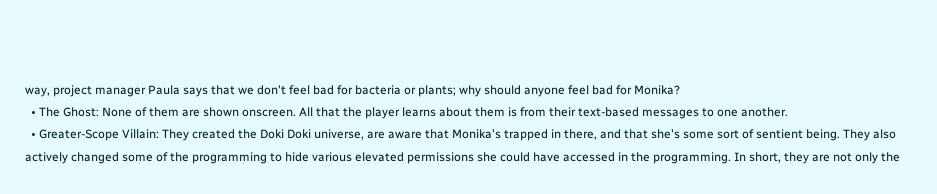way, project manager Paula says that we don't feel bad for bacteria or plants; why should anyone feel bad for Monika?
  • The Ghost: None of them are shown onscreen. All that the player learns about them is from their text-based messages to one another.
  • Greater-Scope Villain: They created the Doki Doki universe, are aware that Monika's trapped in there, and that she's some sort of sentient being. They also actively changed some of the programming to hide various elevated permissions she could have accessed in the programming. In short, they are not only the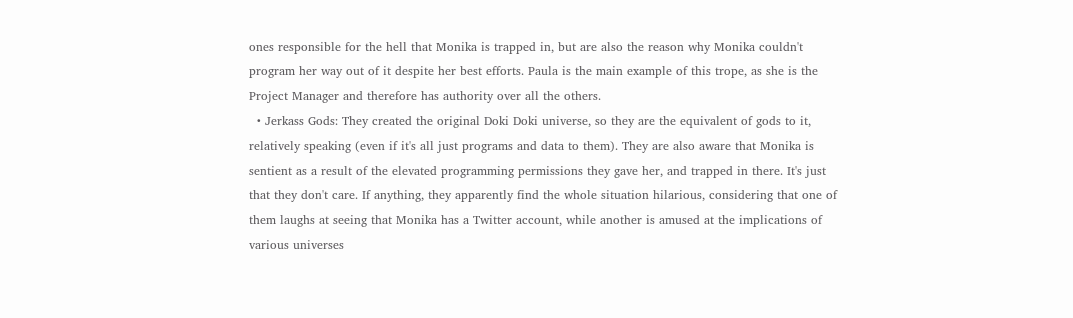ones responsible for the hell that Monika is trapped in, but are also the reason why Monika couldn't program her way out of it despite her best efforts. Paula is the main example of this trope, as she is the Project Manager and therefore has authority over all the others.
  • Jerkass Gods: They created the original Doki Doki universe, so they are the equivalent of gods to it, relatively speaking (even if it's all just programs and data to them). They are also aware that Monika is sentient as a result of the elevated programming permissions they gave her, and trapped in there. It's just that they don't care. If anything, they apparently find the whole situation hilarious, considering that one of them laughs at seeing that Monika has a Twitter account, while another is amused at the implications of various universes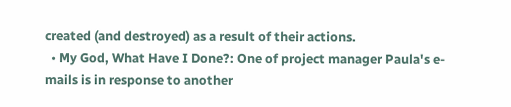created (and destroyed) as a result of their actions.
  • My God, What Have I Done?: One of project manager Paula's e-mails is in response to another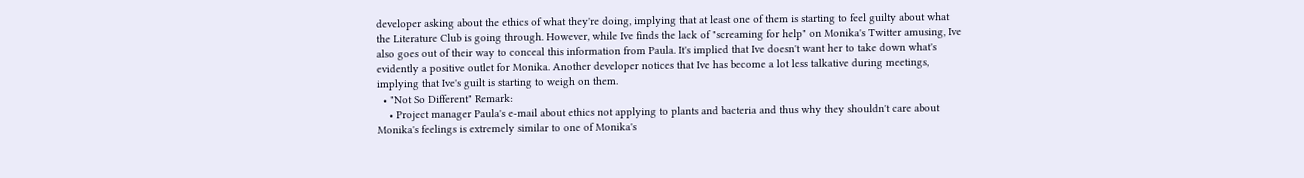developer asking about the ethics of what they're doing, implying that at least one of them is starting to feel guilty about what the Literature Club is going through. However, while Ive finds the lack of "screaming for help" on Monika's Twitter amusing, Ive also goes out of their way to conceal this information from Paula. It's implied that Ive doesn't want her to take down what's evidently a positive outlet for Monika. Another developer notices that Ive has become a lot less talkative during meetings, implying that Ive's guilt is starting to weigh on them.
  • "Not So Different" Remark:
    • Project manager Paula's e-mail about ethics not applying to plants and bacteria and thus why they shouldn't care about Monika's feelings is extremely similar to one of Monika's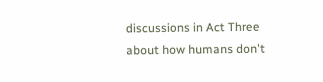discussions in Act Three about how humans don't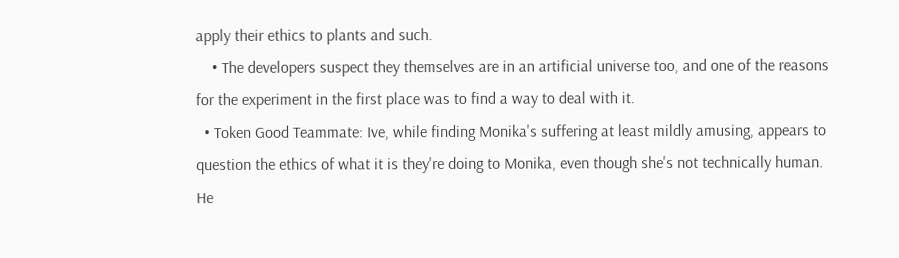apply their ethics to plants and such.
    • The developers suspect they themselves are in an artificial universe too, and one of the reasons for the experiment in the first place was to find a way to deal with it.
  • Token Good Teammate: Ive, while finding Monika's suffering at least mildly amusing, appears to question the ethics of what it is they're doing to Monika, even though she's not technically human. He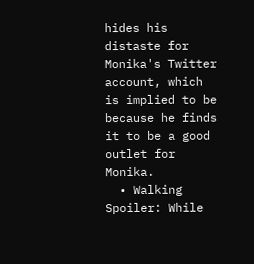hides his distaste for Monika's Twitter account, which is implied to be because he finds it to be a good outlet for Monika.
  • Walking Spoiler: While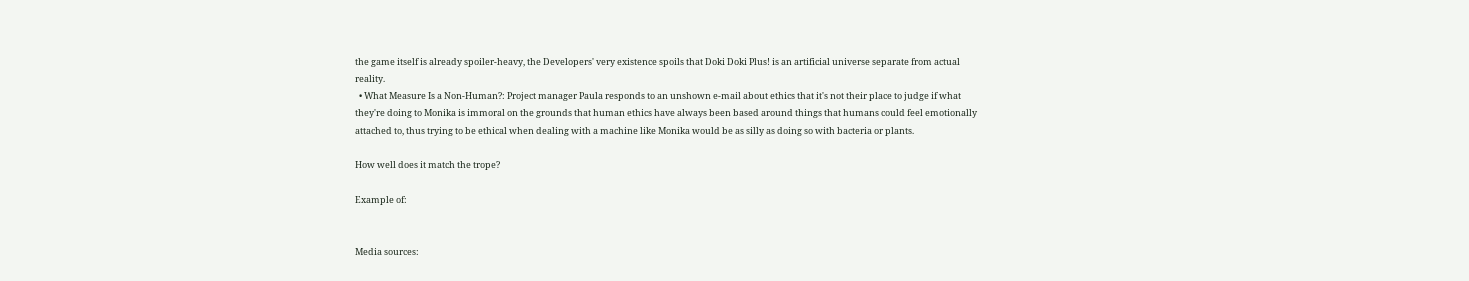the game itself is already spoiler-heavy, the Developers' very existence spoils that Doki Doki Plus! is an artificial universe separate from actual reality.
  • What Measure Is a Non-Human?: Project manager Paula responds to an unshown e-mail about ethics that it's not their place to judge if what they're doing to Monika is immoral on the grounds that human ethics have always been based around things that humans could feel emotionally attached to, thus trying to be ethical when dealing with a machine like Monika would be as silly as doing so with bacteria or plants.

How well does it match the trope?

Example of:


Media sources: